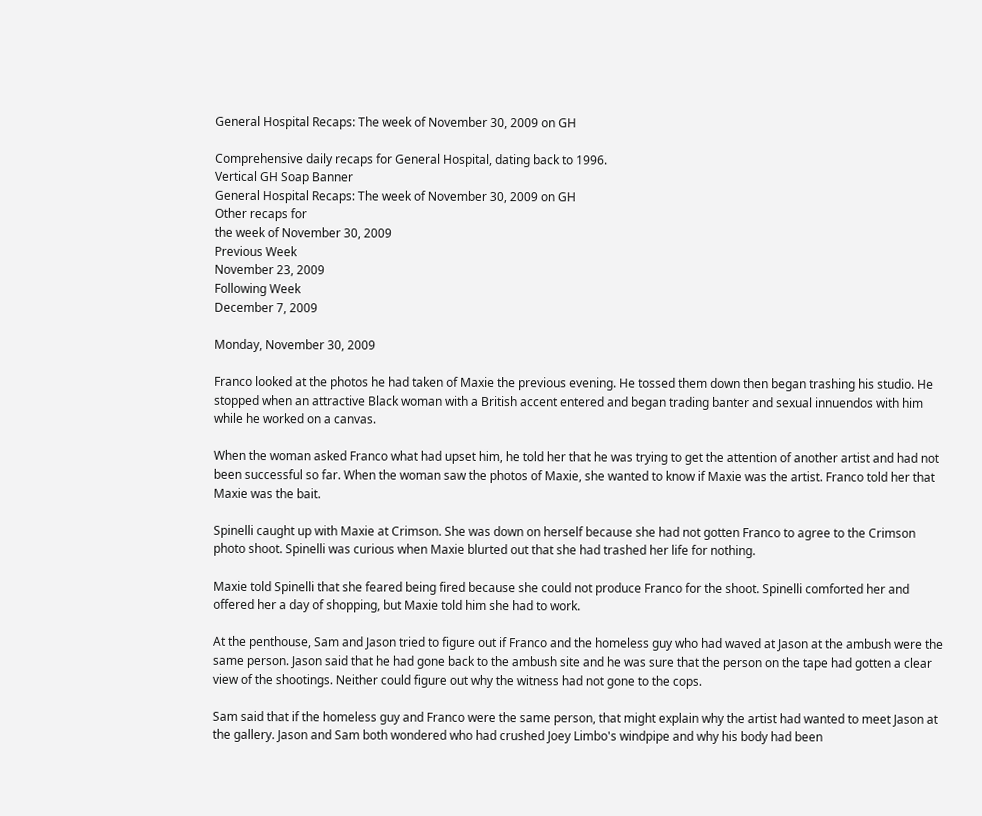General Hospital Recaps: The week of November 30, 2009 on GH

Comprehensive daily recaps for General Hospital, dating back to 1996.
Vertical GH Soap Banner
General Hospital Recaps: The week of November 30, 2009 on GH
Other recaps for
the week of November 30, 2009
Previous Week
November 23, 2009
Following Week
December 7, 2009

Monday, November 30, 2009

Franco looked at the photos he had taken of Maxie the previous evening. He tossed them down then began trashing his studio. He stopped when an attractive Black woman with a British accent entered and began trading banter and sexual innuendos with him while he worked on a canvas.

When the woman asked Franco what had upset him, he told her that he was trying to get the attention of another artist and had not been successful so far. When the woman saw the photos of Maxie, she wanted to know if Maxie was the artist. Franco told her that Maxie was the bait.

Spinelli caught up with Maxie at Crimson. She was down on herself because she had not gotten Franco to agree to the Crimson photo shoot. Spinelli was curious when Maxie blurted out that she had trashed her life for nothing.

Maxie told Spinelli that she feared being fired because she could not produce Franco for the shoot. Spinelli comforted her and offered her a day of shopping, but Maxie told him she had to work.

At the penthouse, Sam and Jason tried to figure out if Franco and the homeless guy who had waved at Jason at the ambush were the same person. Jason said that he had gone back to the ambush site and he was sure that the person on the tape had gotten a clear view of the shootings. Neither could figure out why the witness had not gone to the cops.

Sam said that if the homeless guy and Franco were the same person, that might explain why the artist had wanted to meet Jason at the gallery. Jason and Sam both wondered who had crushed Joey Limbo's windpipe and why his body had been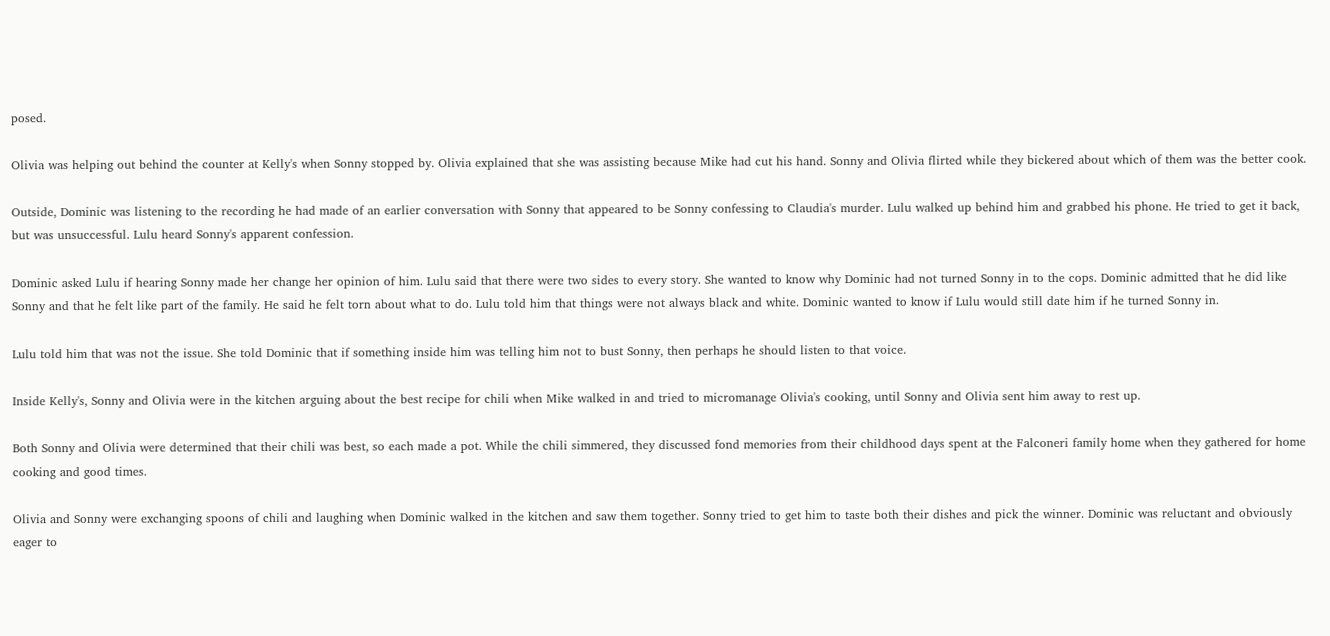posed.

Olivia was helping out behind the counter at Kelly's when Sonny stopped by. Olivia explained that she was assisting because Mike had cut his hand. Sonny and Olivia flirted while they bickered about which of them was the better cook.

Outside, Dominic was listening to the recording he had made of an earlier conversation with Sonny that appeared to be Sonny confessing to Claudia's murder. Lulu walked up behind him and grabbed his phone. He tried to get it back, but was unsuccessful. Lulu heard Sonny's apparent confession.

Dominic asked Lulu if hearing Sonny made her change her opinion of him. Lulu said that there were two sides to every story. She wanted to know why Dominic had not turned Sonny in to the cops. Dominic admitted that he did like Sonny and that he felt like part of the family. He said he felt torn about what to do. Lulu told him that things were not always black and white. Dominic wanted to know if Lulu would still date him if he turned Sonny in.

Lulu told him that was not the issue. She told Dominic that if something inside him was telling him not to bust Sonny, then perhaps he should listen to that voice.

Inside Kelly's, Sonny and Olivia were in the kitchen arguing about the best recipe for chili when Mike walked in and tried to micromanage Olivia's cooking, until Sonny and Olivia sent him away to rest up.

Both Sonny and Olivia were determined that their chili was best, so each made a pot. While the chili simmered, they discussed fond memories from their childhood days spent at the Falconeri family home when they gathered for home cooking and good times.

Olivia and Sonny were exchanging spoons of chili and laughing when Dominic walked in the kitchen and saw them together. Sonny tried to get him to taste both their dishes and pick the winner. Dominic was reluctant and obviously eager to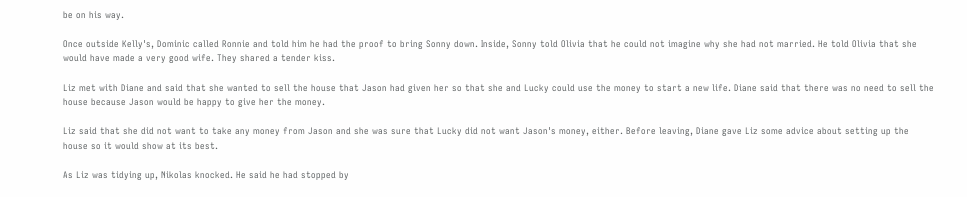be on his way.

Once outside Kelly's, Dominic called Ronnie and told him he had the proof to bring Sonny down. Inside, Sonny told Olivia that he could not imagine why she had not married. He told Olivia that she would have made a very good wife. They shared a tender kiss.

Liz met with Diane and said that she wanted to sell the house that Jason had given her so that she and Lucky could use the money to start a new life. Diane said that there was no need to sell the house because Jason would be happy to give her the money.

Liz said that she did not want to take any money from Jason and she was sure that Lucky did not want Jason's money, either. Before leaving, Diane gave Liz some advice about setting up the house so it would show at its best.

As Liz was tidying up, Nikolas knocked. He said he had stopped by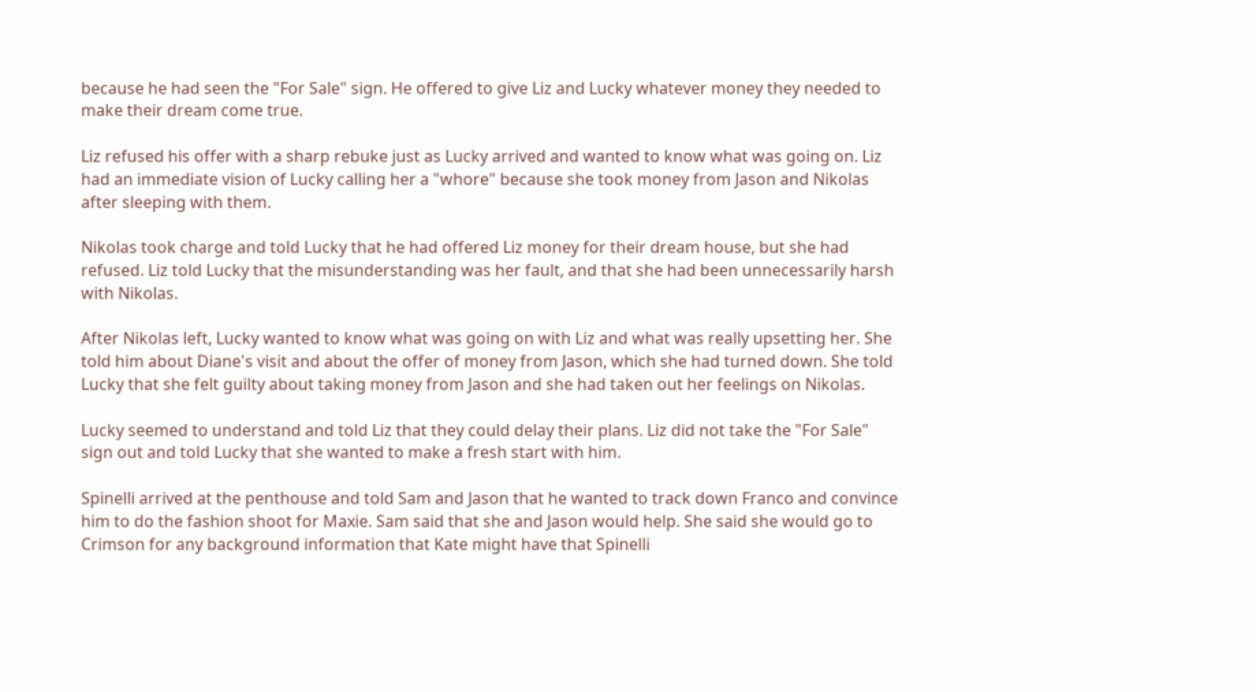because he had seen the "For Sale" sign. He offered to give Liz and Lucky whatever money they needed to make their dream come true.

Liz refused his offer with a sharp rebuke just as Lucky arrived and wanted to know what was going on. Liz had an immediate vision of Lucky calling her a "whore" because she took money from Jason and Nikolas after sleeping with them.

Nikolas took charge and told Lucky that he had offered Liz money for their dream house, but she had refused. Liz told Lucky that the misunderstanding was her fault, and that she had been unnecessarily harsh with Nikolas.

After Nikolas left, Lucky wanted to know what was going on with Liz and what was really upsetting her. She told him about Diane's visit and about the offer of money from Jason, which she had turned down. She told Lucky that she felt guilty about taking money from Jason and she had taken out her feelings on Nikolas.

Lucky seemed to understand and told Liz that they could delay their plans. Liz did not take the "For Sale" sign out and told Lucky that she wanted to make a fresh start with him.

Spinelli arrived at the penthouse and told Sam and Jason that he wanted to track down Franco and convince him to do the fashion shoot for Maxie. Sam said that she and Jason would help. She said she would go to Crimson for any background information that Kate might have that Spinelli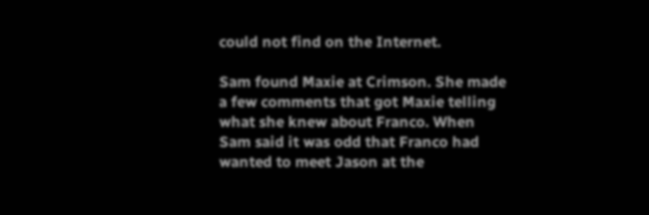could not find on the Internet.

Sam found Maxie at Crimson. She made a few comments that got Maxie telling what she knew about Franco. When Sam said it was odd that Franco had wanted to meet Jason at the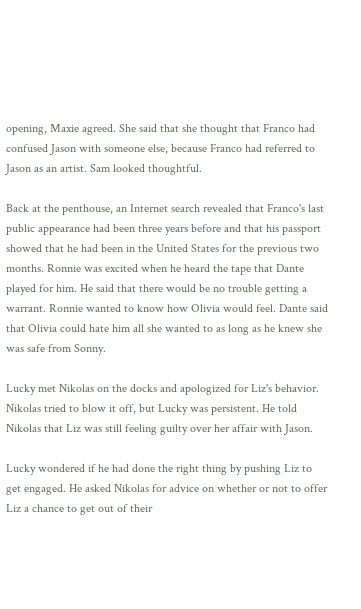opening, Maxie agreed. She said that she thought that Franco had confused Jason with someone else, because Franco had referred to Jason as an artist. Sam looked thoughtful.

Back at the penthouse, an Internet search revealed that Franco's last public appearance had been three years before and that his passport showed that he had been in the United States for the previous two months. Ronnie was excited when he heard the tape that Dante played for him. He said that there would be no trouble getting a warrant. Ronnie wanted to know how Olivia would feel. Dante said that Olivia could hate him all she wanted to as long as he knew she was safe from Sonny.

Lucky met Nikolas on the docks and apologized for Liz's behavior. Nikolas tried to blow it off, but Lucky was persistent. He told Nikolas that Liz was still feeling guilty over her affair with Jason.

Lucky wondered if he had done the right thing by pushing Liz to get engaged. He asked Nikolas for advice on whether or not to offer Liz a chance to get out of their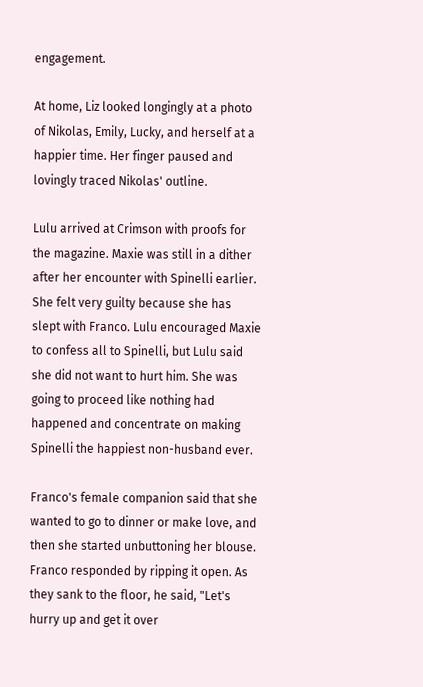engagement.

At home, Liz looked longingly at a photo of Nikolas, Emily, Lucky, and herself at a happier time. Her finger paused and lovingly traced Nikolas' outline.

Lulu arrived at Crimson with proofs for the magazine. Maxie was still in a dither after her encounter with Spinelli earlier. She felt very guilty because she has slept with Franco. Lulu encouraged Maxie to confess all to Spinelli, but Lulu said she did not want to hurt him. She was going to proceed like nothing had happened and concentrate on making Spinelli the happiest non-husband ever.

Franco's female companion said that she wanted to go to dinner or make love, and then she started unbuttoning her blouse. Franco responded by ripping it open. As they sank to the floor, he said, "Let's hurry up and get it over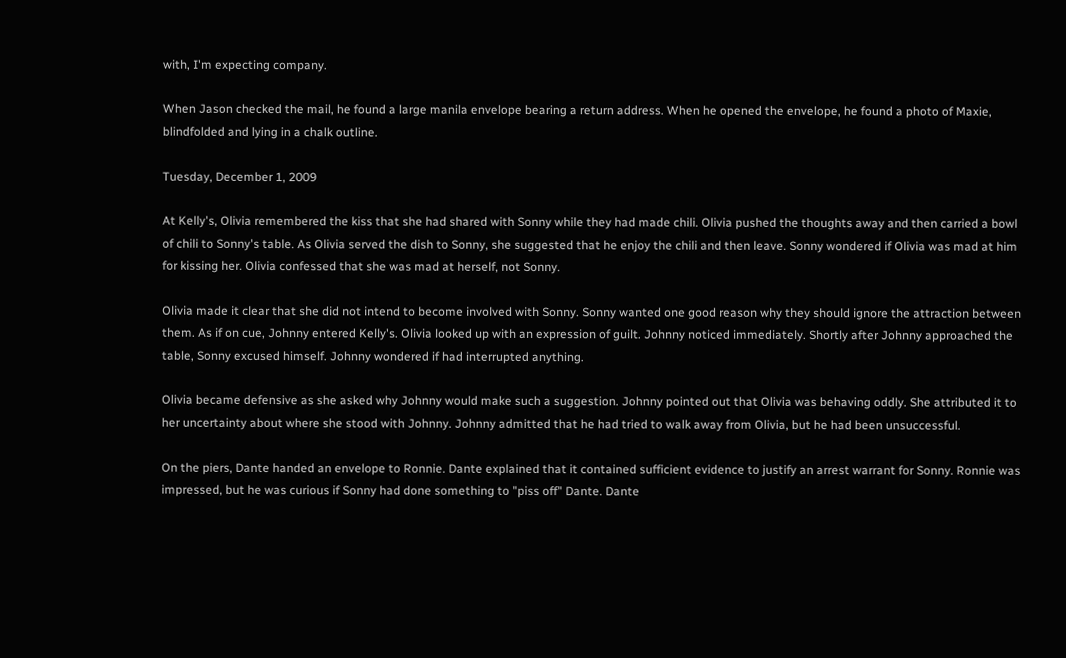with, I'm expecting company.

When Jason checked the mail, he found a large manila envelope bearing a return address. When he opened the envelope, he found a photo of Maxie, blindfolded and lying in a chalk outline.

Tuesday, December 1, 2009

At Kelly's, Olivia remembered the kiss that she had shared with Sonny while they had made chili. Olivia pushed the thoughts away and then carried a bowl of chili to Sonny's table. As Olivia served the dish to Sonny, she suggested that he enjoy the chili and then leave. Sonny wondered if Olivia was mad at him for kissing her. Olivia confessed that she was mad at herself, not Sonny.

Olivia made it clear that she did not intend to become involved with Sonny. Sonny wanted one good reason why they should ignore the attraction between them. As if on cue, Johnny entered Kelly's. Olivia looked up with an expression of guilt. Johnny noticed immediately. Shortly after Johnny approached the table, Sonny excused himself. Johnny wondered if had interrupted anything.

Olivia became defensive as she asked why Johnny would make such a suggestion. Johnny pointed out that Olivia was behaving oddly. She attributed it to her uncertainty about where she stood with Johnny. Johnny admitted that he had tried to walk away from Olivia, but he had been unsuccessful.

On the piers, Dante handed an envelope to Ronnie. Dante explained that it contained sufficient evidence to justify an arrest warrant for Sonny. Ronnie was impressed, but he was curious if Sonny had done something to "piss off" Dante. Dante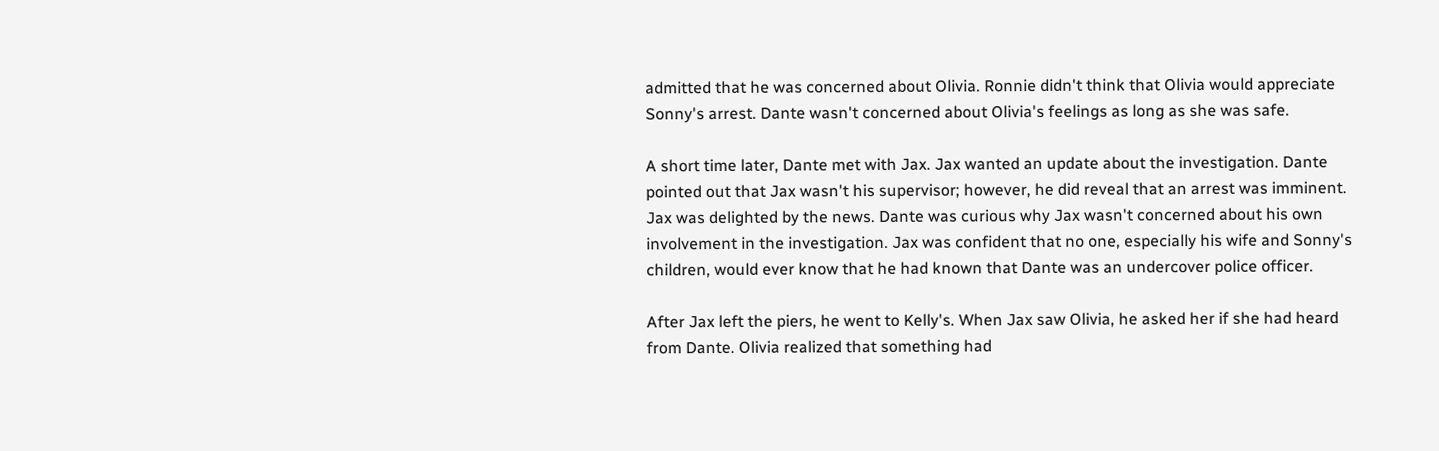admitted that he was concerned about Olivia. Ronnie didn't think that Olivia would appreciate Sonny's arrest. Dante wasn't concerned about Olivia's feelings as long as she was safe.

A short time later, Dante met with Jax. Jax wanted an update about the investigation. Dante pointed out that Jax wasn't his supervisor; however, he did reveal that an arrest was imminent. Jax was delighted by the news. Dante was curious why Jax wasn't concerned about his own involvement in the investigation. Jax was confident that no one, especially his wife and Sonny's children, would ever know that he had known that Dante was an undercover police officer.

After Jax left the piers, he went to Kelly's. When Jax saw Olivia, he asked her if she had heard from Dante. Olivia realized that something had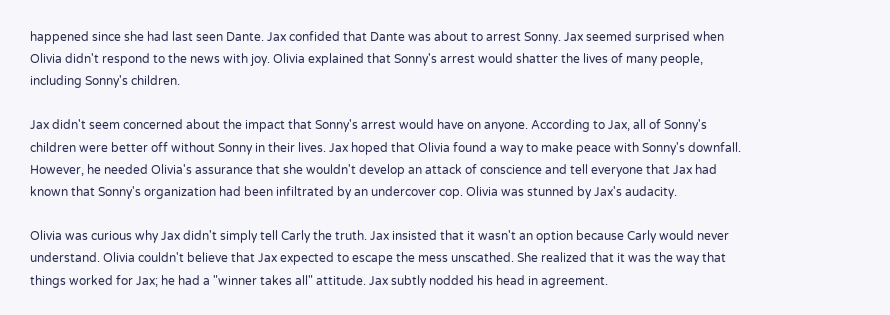happened since she had last seen Dante. Jax confided that Dante was about to arrest Sonny. Jax seemed surprised when Olivia didn't respond to the news with joy. Olivia explained that Sonny's arrest would shatter the lives of many people, including Sonny's children.

Jax didn't seem concerned about the impact that Sonny's arrest would have on anyone. According to Jax, all of Sonny's children were better off without Sonny in their lives. Jax hoped that Olivia found a way to make peace with Sonny's downfall. However, he needed Olivia's assurance that she wouldn't develop an attack of conscience and tell everyone that Jax had known that Sonny's organization had been infiltrated by an undercover cop. Olivia was stunned by Jax's audacity.

Olivia was curious why Jax didn't simply tell Carly the truth. Jax insisted that it wasn't an option because Carly would never understand. Olivia couldn't believe that Jax expected to escape the mess unscathed. She realized that it was the way that things worked for Jax; he had a "winner takes all" attitude. Jax subtly nodded his head in agreement.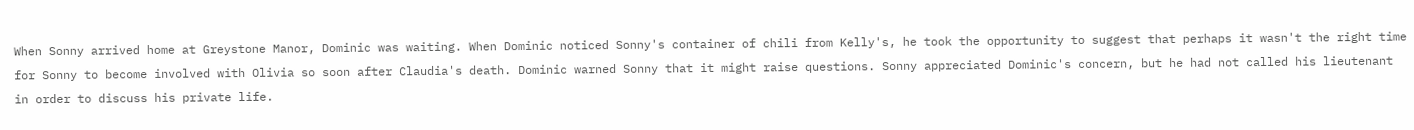When Sonny arrived home at Greystone Manor, Dominic was waiting. When Dominic noticed Sonny's container of chili from Kelly's, he took the opportunity to suggest that perhaps it wasn't the right time for Sonny to become involved with Olivia so soon after Claudia's death. Dominic warned Sonny that it might raise questions. Sonny appreciated Dominic's concern, but he had not called his lieutenant in order to discuss his private life.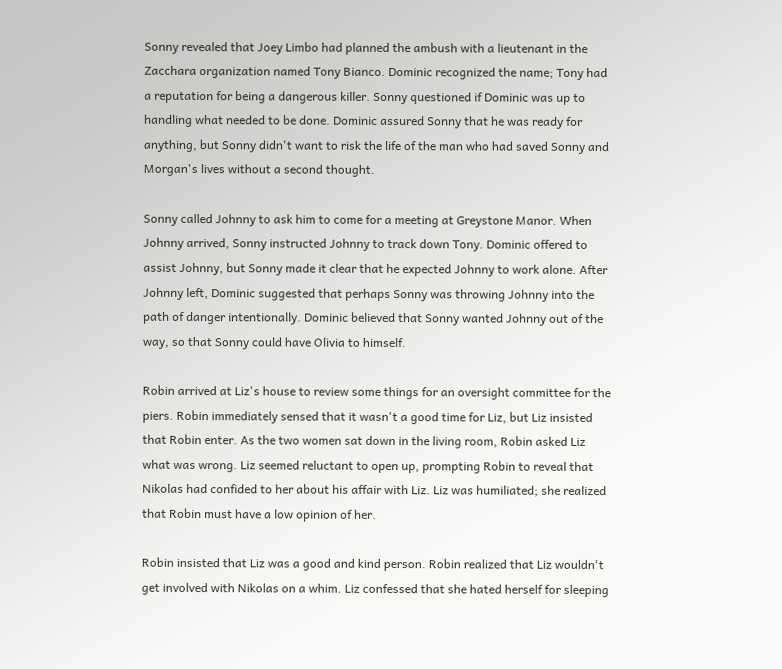Sonny revealed that Joey Limbo had planned the ambush with a lieutenant in the Zacchara organization named Tony Bianco. Dominic recognized the name; Tony had a reputation for being a dangerous killer. Sonny questioned if Dominic was up to handling what needed to be done. Dominic assured Sonny that he was ready for anything, but Sonny didn't want to risk the life of the man who had saved Sonny and Morgan's lives without a second thought.

Sonny called Johnny to ask him to come for a meeting at Greystone Manor. When Johnny arrived, Sonny instructed Johnny to track down Tony. Dominic offered to assist Johnny, but Sonny made it clear that he expected Johnny to work alone. After Johnny left, Dominic suggested that perhaps Sonny was throwing Johnny into the path of danger intentionally. Dominic believed that Sonny wanted Johnny out of the way, so that Sonny could have Olivia to himself.

Robin arrived at Liz's house to review some things for an oversight committee for the piers. Robin immediately sensed that it wasn't a good time for Liz, but Liz insisted that Robin enter. As the two women sat down in the living room, Robin asked Liz what was wrong. Liz seemed reluctant to open up, prompting Robin to reveal that Nikolas had confided to her about his affair with Liz. Liz was humiliated; she realized that Robin must have a low opinion of her.

Robin insisted that Liz was a good and kind person. Robin realized that Liz wouldn't get involved with Nikolas on a whim. Liz confessed that she hated herself for sleeping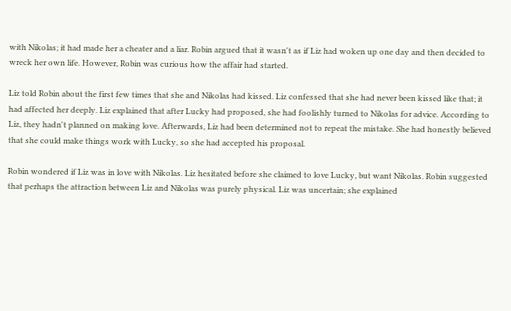with Nikolas; it had made her a cheater and a liar. Robin argued that it wasn't as if Liz had woken up one day and then decided to wreck her own life. However, Robin was curious how the affair had started.

Liz told Robin about the first few times that she and Nikolas had kissed. Liz confessed that she had never been kissed like that; it had affected her deeply. Liz explained that after Lucky had proposed, she had foolishly turned to Nikolas for advice. According to Liz, they hadn't planned on making love. Afterwards, Liz had been determined not to repeat the mistake. She had honestly believed that she could make things work with Lucky, so she had accepted his proposal.

Robin wondered if Liz was in love with Nikolas. Liz hesitated before she claimed to love Lucky, but want Nikolas. Robin suggested that perhaps the attraction between Liz and Nikolas was purely physical. Liz was uncertain; she explained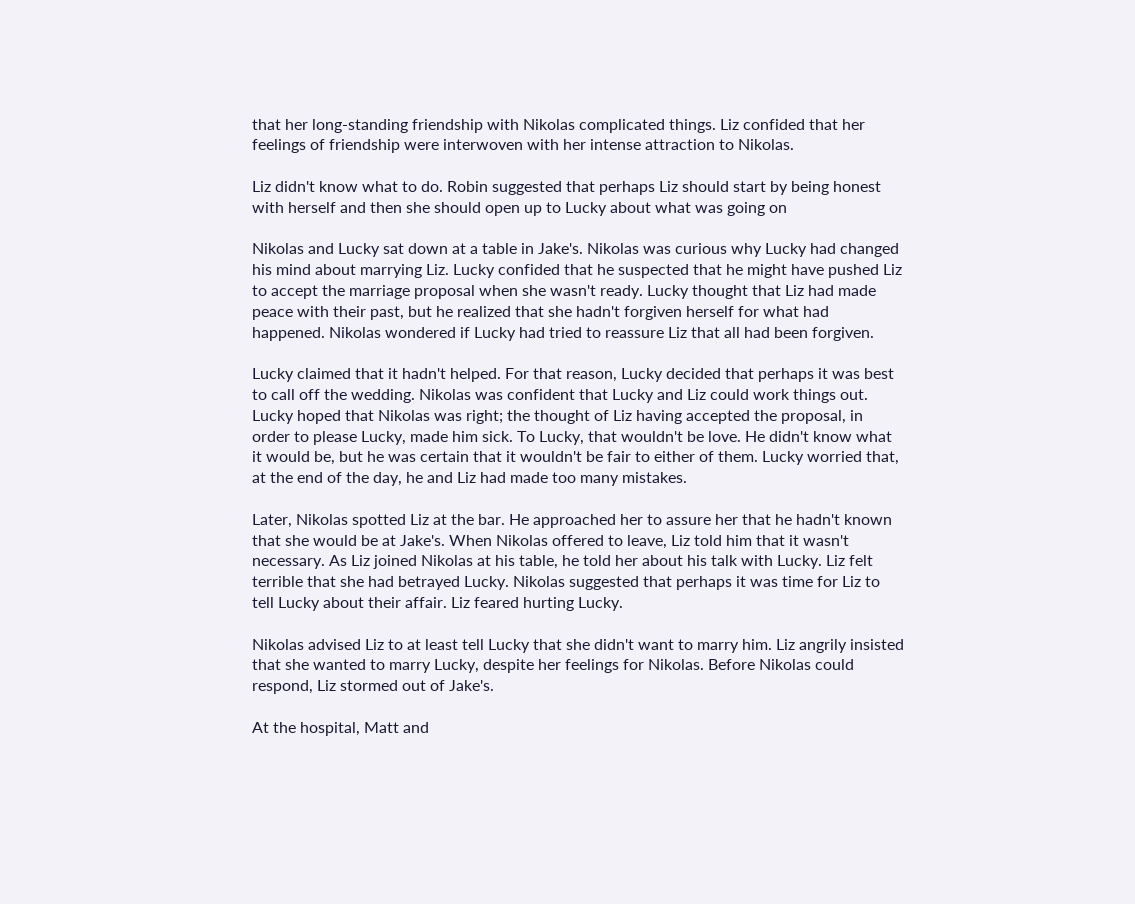that her long-standing friendship with Nikolas complicated things. Liz confided that her feelings of friendship were interwoven with her intense attraction to Nikolas.

Liz didn't know what to do. Robin suggested that perhaps Liz should start by being honest with herself and then she should open up to Lucky about what was going on

Nikolas and Lucky sat down at a table in Jake's. Nikolas was curious why Lucky had changed his mind about marrying Liz. Lucky confided that he suspected that he might have pushed Liz to accept the marriage proposal when she wasn't ready. Lucky thought that Liz had made peace with their past, but he realized that she hadn't forgiven herself for what had happened. Nikolas wondered if Lucky had tried to reassure Liz that all had been forgiven.

Lucky claimed that it hadn't helped. For that reason, Lucky decided that perhaps it was best to call off the wedding. Nikolas was confident that Lucky and Liz could work things out. Lucky hoped that Nikolas was right; the thought of Liz having accepted the proposal, in order to please Lucky, made him sick. To Lucky, that wouldn't be love. He didn't know what it would be, but he was certain that it wouldn't be fair to either of them. Lucky worried that, at the end of the day, he and Liz had made too many mistakes.

Later, Nikolas spotted Liz at the bar. He approached her to assure her that he hadn't known that she would be at Jake's. When Nikolas offered to leave, Liz told him that it wasn't necessary. As Liz joined Nikolas at his table, he told her about his talk with Lucky. Liz felt terrible that she had betrayed Lucky. Nikolas suggested that perhaps it was time for Liz to tell Lucky about their affair. Liz feared hurting Lucky.

Nikolas advised Liz to at least tell Lucky that she didn't want to marry him. Liz angrily insisted that she wanted to marry Lucky, despite her feelings for Nikolas. Before Nikolas could respond, Liz stormed out of Jake's.

At the hospital, Matt and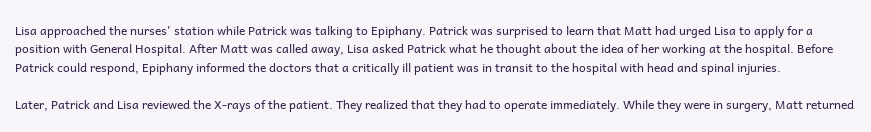Lisa approached the nurses' station while Patrick was talking to Epiphany. Patrick was surprised to learn that Matt had urged Lisa to apply for a position with General Hospital. After Matt was called away, Lisa asked Patrick what he thought about the idea of her working at the hospital. Before Patrick could respond, Epiphany informed the doctors that a critically ill patient was in transit to the hospital with head and spinal injuries.

Later, Patrick and Lisa reviewed the X-rays of the patient. They realized that they had to operate immediately. While they were in surgery, Matt returned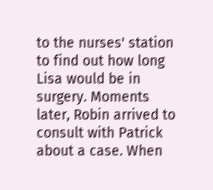to the nurses' station to find out how long Lisa would be in surgery. Moments later, Robin arrived to consult with Patrick about a case. When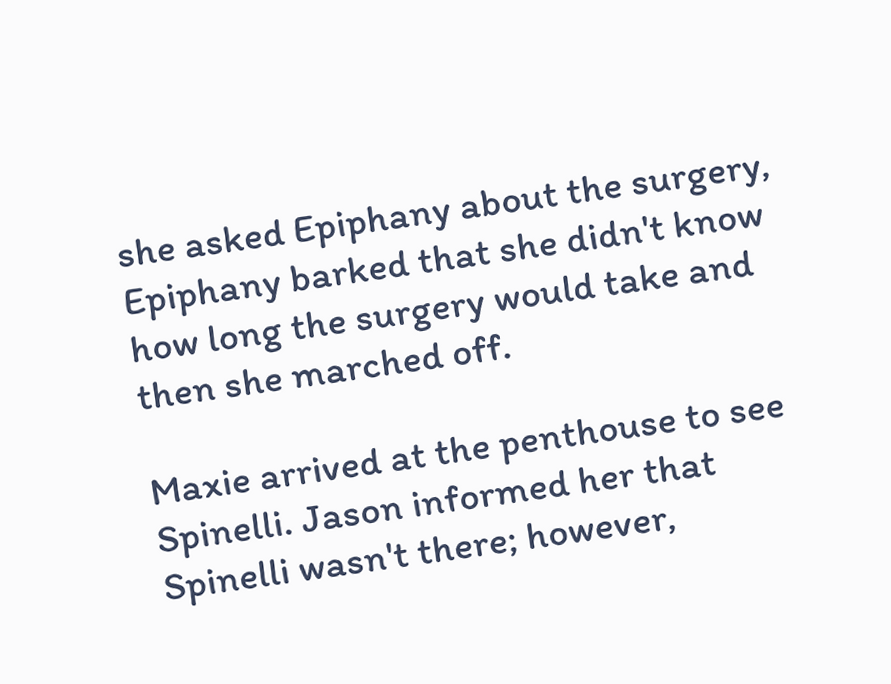she asked Epiphany about the surgery, Epiphany barked that she didn't know how long the surgery would take and then she marched off.

Maxie arrived at the penthouse to see Spinelli. Jason informed her that Spinelli wasn't there; however,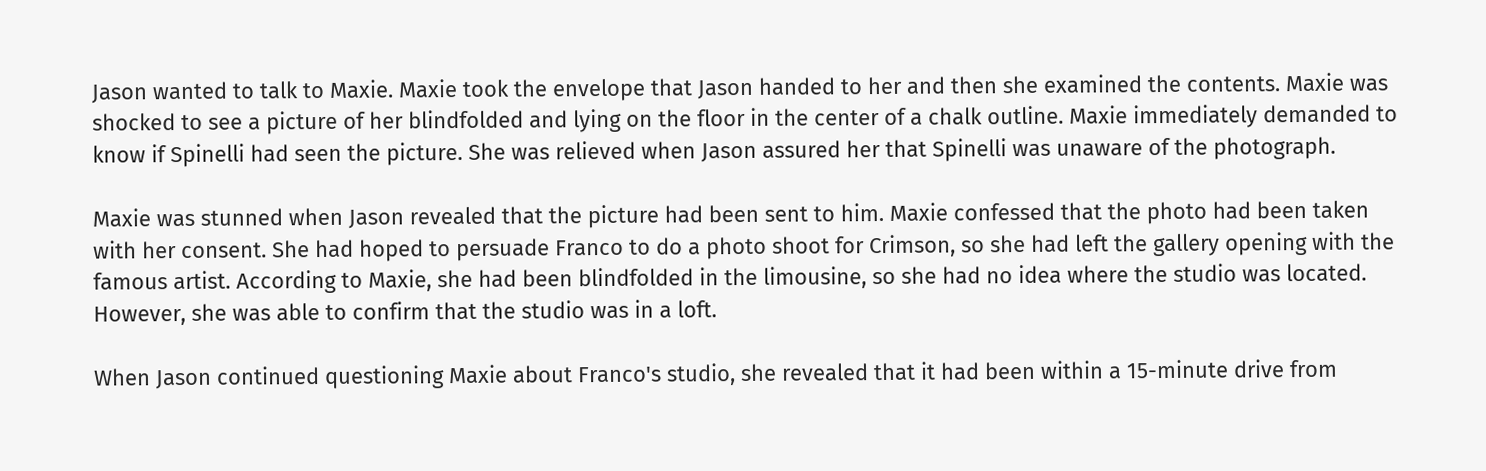Jason wanted to talk to Maxie. Maxie took the envelope that Jason handed to her and then she examined the contents. Maxie was shocked to see a picture of her blindfolded and lying on the floor in the center of a chalk outline. Maxie immediately demanded to know if Spinelli had seen the picture. She was relieved when Jason assured her that Spinelli was unaware of the photograph.

Maxie was stunned when Jason revealed that the picture had been sent to him. Maxie confessed that the photo had been taken with her consent. She had hoped to persuade Franco to do a photo shoot for Crimson, so she had left the gallery opening with the famous artist. According to Maxie, she had been blindfolded in the limousine, so she had no idea where the studio was located. However, she was able to confirm that the studio was in a loft.

When Jason continued questioning Maxie about Franco's studio, she revealed that it had been within a 15-minute drive from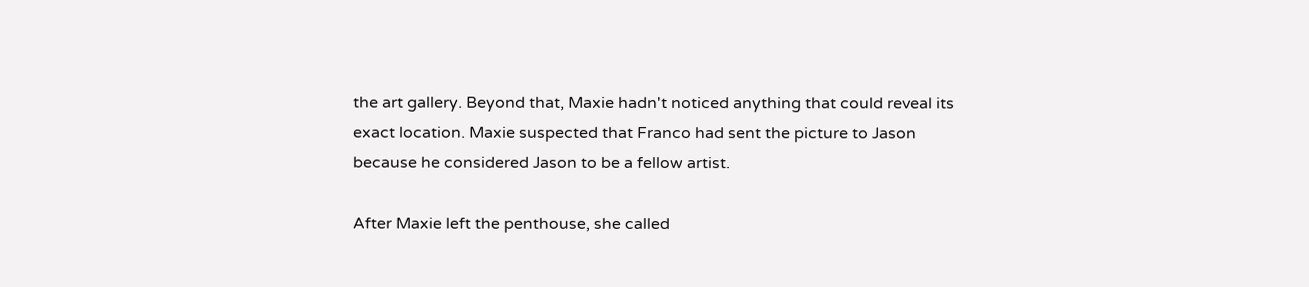the art gallery. Beyond that, Maxie hadn't noticed anything that could reveal its exact location. Maxie suspected that Franco had sent the picture to Jason because he considered Jason to be a fellow artist.

After Maxie left the penthouse, she called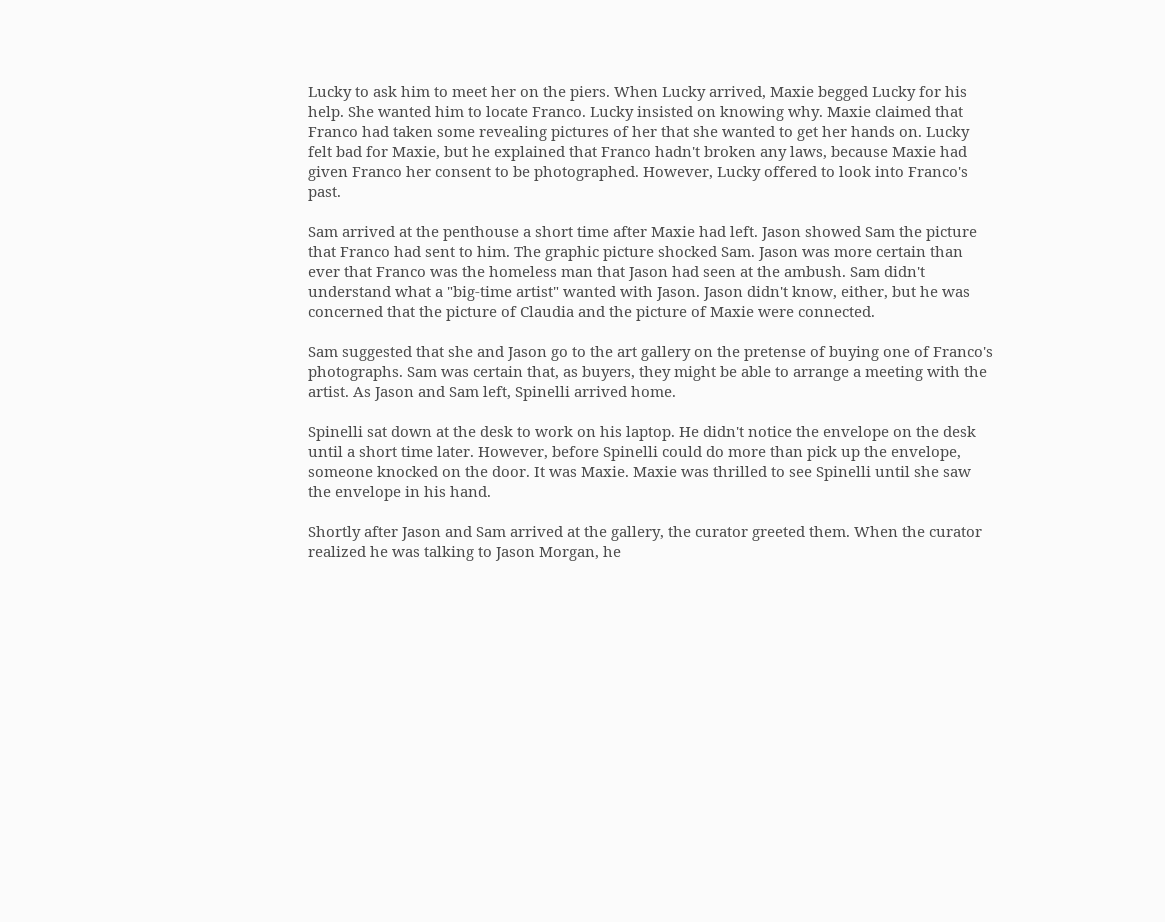Lucky to ask him to meet her on the piers. When Lucky arrived, Maxie begged Lucky for his help. She wanted him to locate Franco. Lucky insisted on knowing why. Maxie claimed that Franco had taken some revealing pictures of her that she wanted to get her hands on. Lucky felt bad for Maxie, but he explained that Franco hadn't broken any laws, because Maxie had given Franco her consent to be photographed. However, Lucky offered to look into Franco's past.

Sam arrived at the penthouse a short time after Maxie had left. Jason showed Sam the picture that Franco had sent to him. The graphic picture shocked Sam. Jason was more certain than ever that Franco was the homeless man that Jason had seen at the ambush. Sam didn't understand what a "big-time artist" wanted with Jason. Jason didn't know, either, but he was concerned that the picture of Claudia and the picture of Maxie were connected.

Sam suggested that she and Jason go to the art gallery on the pretense of buying one of Franco's photographs. Sam was certain that, as buyers, they might be able to arrange a meeting with the artist. As Jason and Sam left, Spinelli arrived home.

Spinelli sat down at the desk to work on his laptop. He didn't notice the envelope on the desk until a short time later. However, before Spinelli could do more than pick up the envelope, someone knocked on the door. It was Maxie. Maxie was thrilled to see Spinelli until she saw the envelope in his hand.

Shortly after Jason and Sam arrived at the gallery, the curator greeted them. When the curator realized he was talking to Jason Morgan, he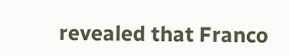revealed that Franco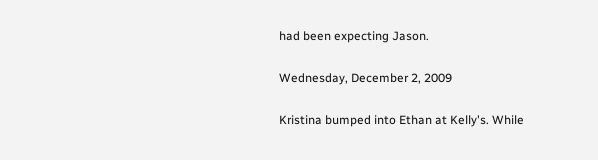had been expecting Jason.

Wednesday, December 2, 2009

Kristina bumped into Ethan at Kelly's. While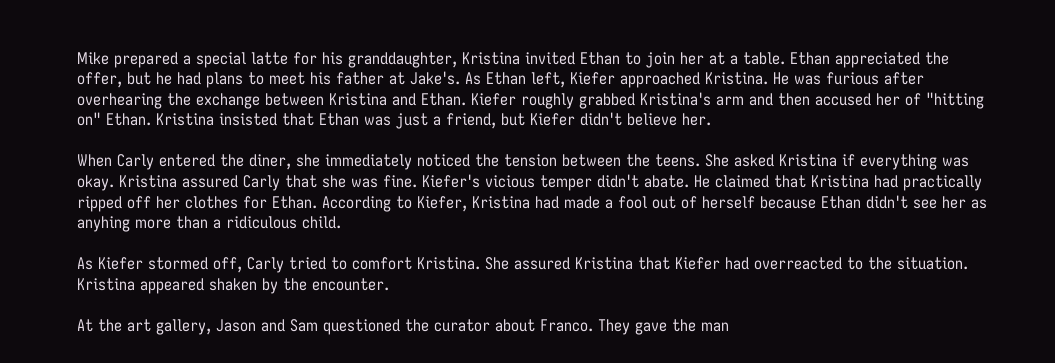Mike prepared a special latte for his granddaughter, Kristina invited Ethan to join her at a table. Ethan appreciated the offer, but he had plans to meet his father at Jake's. As Ethan left, Kiefer approached Kristina. He was furious after overhearing the exchange between Kristina and Ethan. Kiefer roughly grabbed Kristina's arm and then accused her of "hitting on" Ethan. Kristina insisted that Ethan was just a friend, but Kiefer didn't believe her.

When Carly entered the diner, she immediately noticed the tension between the teens. She asked Kristina if everything was okay. Kristina assured Carly that she was fine. Kiefer's vicious temper didn't abate. He claimed that Kristina had practically ripped off her clothes for Ethan. According to Kiefer, Kristina had made a fool out of herself because Ethan didn't see her as anyhing more than a ridiculous child.

As Kiefer stormed off, Carly tried to comfort Kristina. She assured Kristina that Kiefer had overreacted to the situation. Kristina appeared shaken by the encounter.

At the art gallery, Jason and Sam questioned the curator about Franco. They gave the man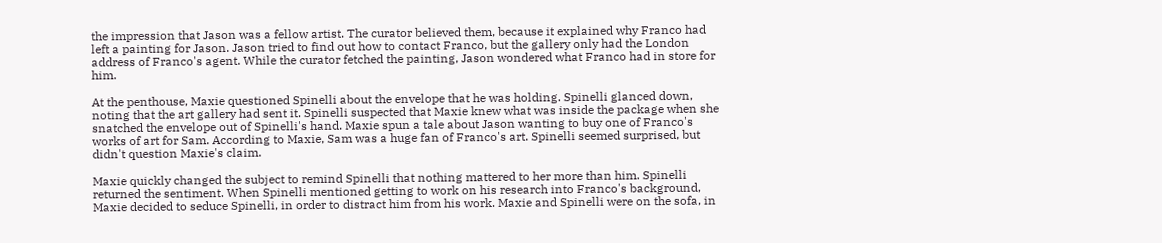the impression that Jason was a fellow artist. The curator believed them, because it explained why Franco had left a painting for Jason. Jason tried to find out how to contact Franco, but the gallery only had the London address of Franco's agent. While the curator fetched the painting, Jason wondered what Franco had in store for him.

At the penthouse, Maxie questioned Spinelli about the envelope that he was holding. Spinelli glanced down, noting that the art gallery had sent it. Spinelli suspected that Maxie knew what was inside the package when she snatched the envelope out of Spinelli's hand. Maxie spun a tale about Jason wanting to buy one of Franco's works of art for Sam. According to Maxie, Sam was a huge fan of Franco's art. Spinelli seemed surprised, but didn't question Maxie's claim.

Maxie quickly changed the subject to remind Spinelli that nothing mattered to her more than him. Spinelli returned the sentiment. When Spinelli mentioned getting to work on his research into Franco's background, Maxie decided to seduce Spinelli, in order to distract him from his work. Maxie and Spinelli were on the sofa, in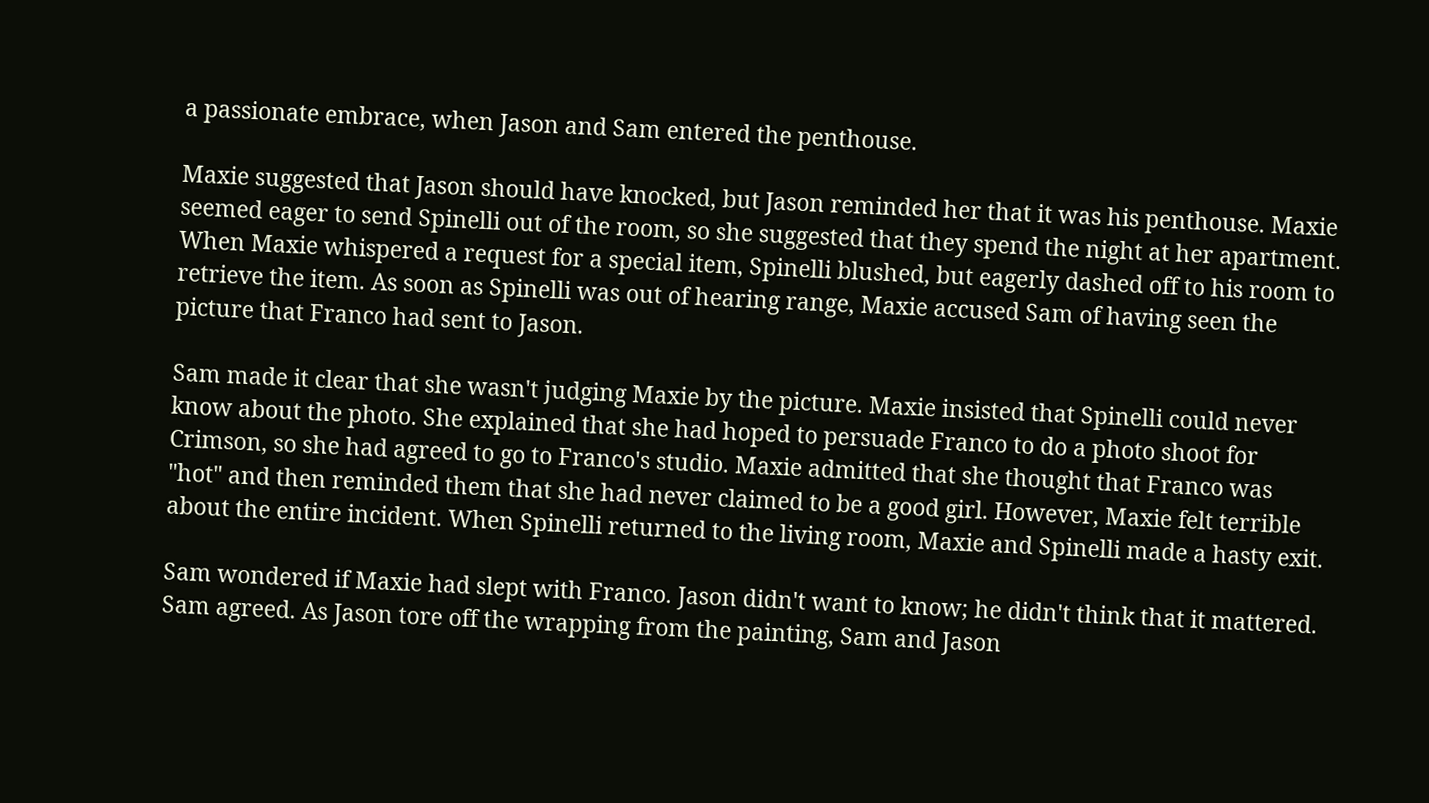a passionate embrace, when Jason and Sam entered the penthouse.

Maxie suggested that Jason should have knocked, but Jason reminded her that it was his penthouse. Maxie seemed eager to send Spinelli out of the room, so she suggested that they spend the night at her apartment. When Maxie whispered a request for a special item, Spinelli blushed, but eagerly dashed off to his room to retrieve the item. As soon as Spinelli was out of hearing range, Maxie accused Sam of having seen the picture that Franco had sent to Jason.

Sam made it clear that she wasn't judging Maxie by the picture. Maxie insisted that Spinelli could never know about the photo. She explained that she had hoped to persuade Franco to do a photo shoot for Crimson, so she had agreed to go to Franco's studio. Maxie admitted that she thought that Franco was "hot" and then reminded them that she had never claimed to be a good girl. However, Maxie felt terrible about the entire incident. When Spinelli returned to the living room, Maxie and Spinelli made a hasty exit.

Sam wondered if Maxie had slept with Franco. Jason didn't want to know; he didn't think that it mattered. Sam agreed. As Jason tore off the wrapping from the painting, Sam and Jason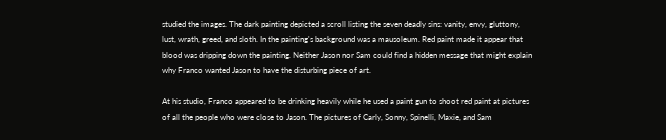studied the images. The dark painting depicted a scroll listing the seven deadly sins: vanity, envy, gluttony, lust, wrath, greed, and sloth. In the painting's background was a mausoleum. Red paint made it appear that blood was dripping down the painting. Neither Jason nor Sam could find a hidden message that might explain why Franco wanted Jason to have the disturbing piece of art.

At his studio, Franco appeared to be drinking heavily while he used a paint gun to shoot red paint at pictures of all the people who were close to Jason. The pictures of Carly, Sonny, Spinelli, Maxie, and Sam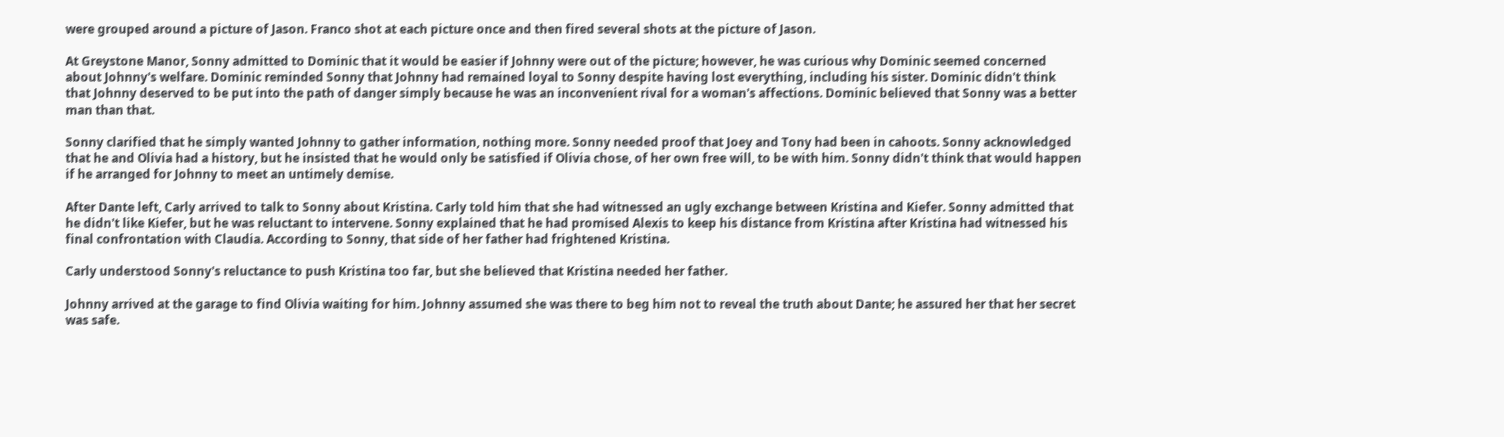were grouped around a picture of Jason. Franco shot at each picture once and then fired several shots at the picture of Jason.

At Greystone Manor, Sonny admitted to Dominic that it would be easier if Johnny were out of the picture; however, he was curious why Dominic seemed concerned about Johnny's welfare. Dominic reminded Sonny that Johnny had remained loyal to Sonny despite having lost everything, including his sister. Dominic didn't think that Johnny deserved to be put into the path of danger simply because he was an inconvenient rival for a woman's affections. Dominic believed that Sonny was a better man than that.

Sonny clarified that he simply wanted Johnny to gather information, nothing more. Sonny needed proof that Joey and Tony had been in cahoots. Sonny acknowledged that he and Olivia had a history, but he insisted that he would only be satisfied if Olivia chose, of her own free will, to be with him. Sonny didn't think that would happen if he arranged for Johnny to meet an untimely demise.

After Dante left, Carly arrived to talk to Sonny about Kristina. Carly told him that she had witnessed an ugly exchange between Kristina and Kiefer. Sonny admitted that he didn't like Kiefer, but he was reluctant to intervene. Sonny explained that he had promised Alexis to keep his distance from Kristina after Kristina had witnessed his final confrontation with Claudia. According to Sonny, that side of her father had frightened Kristina.

Carly understood Sonny's reluctance to push Kristina too far, but she believed that Kristina needed her father.

Johnny arrived at the garage to find Olivia waiting for him. Johnny assumed she was there to beg him not to reveal the truth about Dante; he assured her that her secret was safe.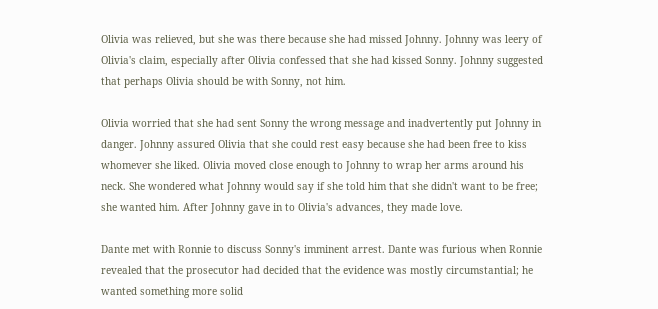Olivia was relieved, but she was there because she had missed Johnny. Johnny was leery of Olivia's claim, especially after Olivia confessed that she had kissed Sonny. Johnny suggested that perhaps Olivia should be with Sonny, not him.

Olivia worried that she had sent Sonny the wrong message and inadvertently put Johnny in danger. Johnny assured Olivia that she could rest easy because she had been free to kiss whomever she liked. Olivia moved close enough to Johnny to wrap her arms around his neck. She wondered what Johnny would say if she told him that she didn't want to be free; she wanted him. After Johnny gave in to Olivia's advances, they made love.

Dante met with Ronnie to discuss Sonny's imminent arrest. Dante was furious when Ronnie revealed that the prosecutor had decided that the evidence was mostly circumstantial; he wanted something more solid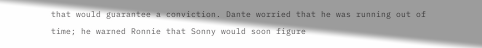that would guarantee a conviction. Dante worried that he was running out of time; he warned Ronnie that Sonny would soon figure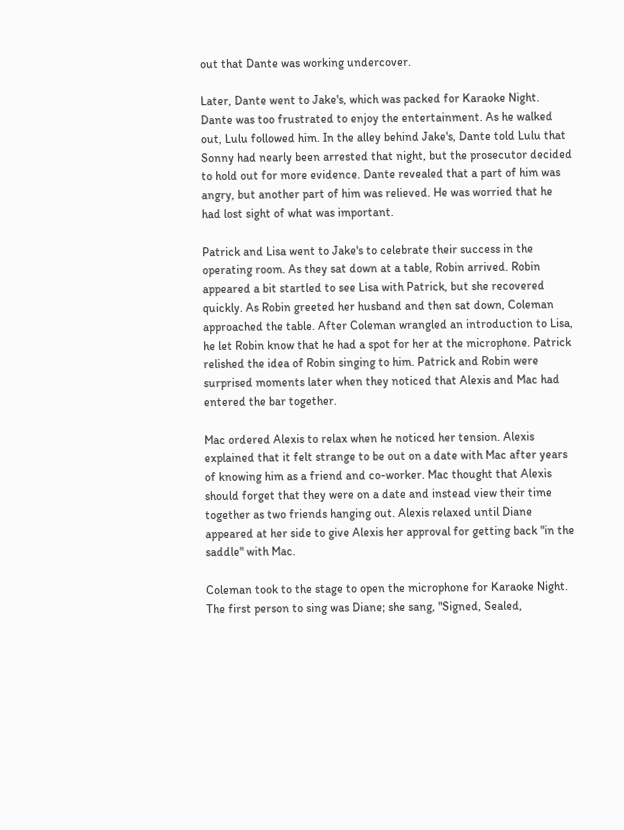out that Dante was working undercover.

Later, Dante went to Jake's, which was packed for Karaoke Night. Dante was too frustrated to enjoy the entertainment. As he walked out, Lulu followed him. In the alley behind Jake's, Dante told Lulu that Sonny had nearly been arrested that night, but the prosecutor decided to hold out for more evidence. Dante revealed that a part of him was angry, but another part of him was relieved. He was worried that he had lost sight of what was important.

Patrick and Lisa went to Jake's to celebrate their success in the operating room. As they sat down at a table, Robin arrived. Robin appeared a bit startled to see Lisa with Patrick, but she recovered quickly. As Robin greeted her husband and then sat down, Coleman approached the table. After Coleman wrangled an introduction to Lisa, he let Robin know that he had a spot for her at the microphone. Patrick relished the idea of Robin singing to him. Patrick and Robin were surprised moments later when they noticed that Alexis and Mac had entered the bar together.

Mac ordered Alexis to relax when he noticed her tension. Alexis explained that it felt strange to be out on a date with Mac after years of knowing him as a friend and co-worker. Mac thought that Alexis should forget that they were on a date and instead view their time together as two friends hanging out. Alexis relaxed until Diane appeared at her side to give Alexis her approval for getting back "in the saddle" with Mac.

Coleman took to the stage to open the microphone for Karaoke Night. The first person to sing was Diane; she sang, "Signed, Sealed,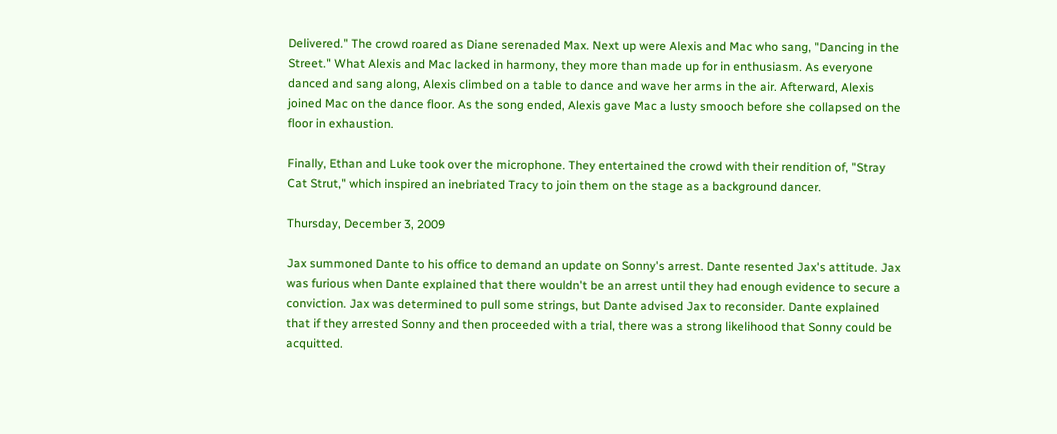Delivered." The crowd roared as Diane serenaded Max. Next up were Alexis and Mac who sang, "Dancing in the Street." What Alexis and Mac lacked in harmony, they more than made up for in enthusiasm. As everyone danced and sang along, Alexis climbed on a table to dance and wave her arms in the air. Afterward, Alexis joined Mac on the dance floor. As the song ended, Alexis gave Mac a lusty smooch before she collapsed on the floor in exhaustion.

Finally, Ethan and Luke took over the microphone. They entertained the crowd with their rendition of, "Stray Cat Strut," which inspired an inebriated Tracy to join them on the stage as a background dancer.

Thursday, December 3, 2009

Jax summoned Dante to his office to demand an update on Sonny's arrest. Dante resented Jax's attitude. Jax was furious when Dante explained that there wouldn't be an arrest until they had enough evidence to secure a conviction. Jax was determined to pull some strings, but Dante advised Jax to reconsider. Dante explained that if they arrested Sonny and then proceeded with a trial, there was a strong likelihood that Sonny could be acquitted.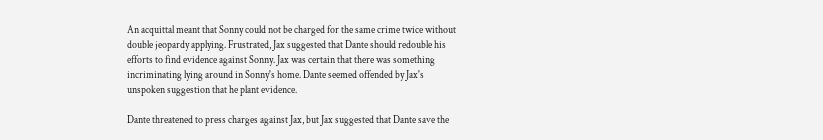An acquittal meant that Sonny could not be charged for the same crime twice without double jeopardy applying. Frustrated, Jax suggested that Dante should redouble his efforts to find evidence against Sonny. Jax was certain that there was something incriminating lying around in Sonny's home. Dante seemed offended by Jax's unspoken suggestion that he plant evidence.

Dante threatened to press charges against Jax, but Jax suggested that Dante save the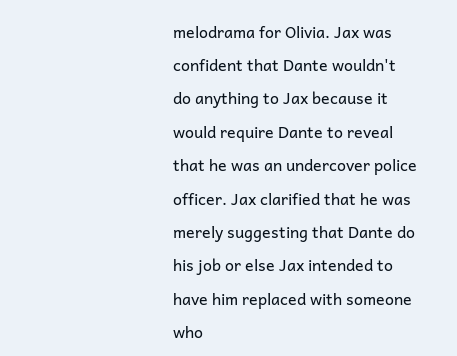melodrama for Olivia. Jax was confident that Dante wouldn't do anything to Jax because it would require Dante to reveal that he was an undercover police officer. Jax clarified that he was merely suggesting that Dante do his job or else Jax intended to have him replaced with someone who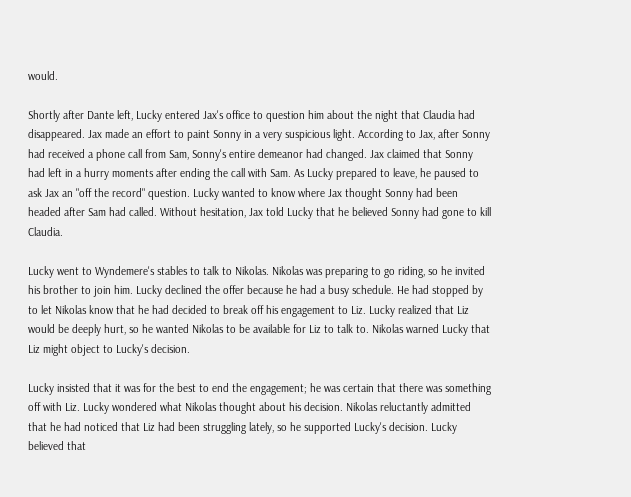would.

Shortly after Dante left, Lucky entered Jax's office to question him about the night that Claudia had disappeared. Jax made an effort to paint Sonny in a very suspicious light. According to Jax, after Sonny had received a phone call from Sam, Sonny's entire demeanor had changed. Jax claimed that Sonny had left in a hurry moments after ending the call with Sam. As Lucky prepared to leave, he paused to ask Jax an "off the record" question. Lucky wanted to know where Jax thought Sonny had been headed after Sam had called. Without hesitation, Jax told Lucky that he believed Sonny had gone to kill Claudia.

Lucky went to Wyndemere's stables to talk to Nikolas. Nikolas was preparing to go riding, so he invited his brother to join him. Lucky declined the offer because he had a busy schedule. He had stopped by to let Nikolas know that he had decided to break off his engagement to Liz. Lucky realized that Liz would be deeply hurt, so he wanted Nikolas to be available for Liz to talk to. Nikolas warned Lucky that Liz might object to Lucky's decision.

Lucky insisted that it was for the best to end the engagement; he was certain that there was something off with Liz. Lucky wondered what Nikolas thought about his decision. Nikolas reluctantly admitted that he had noticed that Liz had been struggling lately, so he supported Lucky's decision. Lucky believed that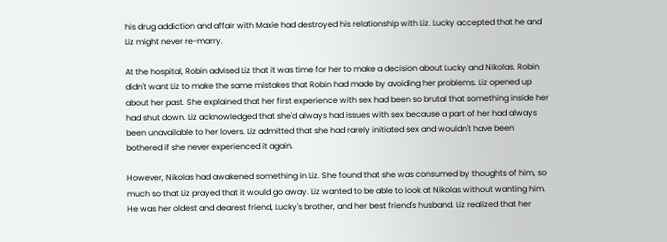his drug addiction and affair with Maxie had destroyed his relationship with Liz. Lucky accepted that he and Liz might never re-marry.

At the hospital, Robin advised Liz that it was time for her to make a decision about Lucky and Nikolas. Robin didn't want Liz to make the same mistakes that Robin had made by avoiding her problems. Liz opened up about her past. She explained that her first experience with sex had been so brutal that something inside her had shut down. Liz acknowledged that she'd always had issues with sex because a part of her had always been unavailable to her lovers. Liz admitted that she had rarely initiated sex and wouldn't have been bothered if she never experienced it again.

However, Nikolas had awakened something in Liz. She found that she was consumed by thoughts of him, so much so that Liz prayed that it would go away. Liz wanted to be able to look at Nikolas without wanting him. He was her oldest and dearest friend, Lucky's brother, and her best friend's husband. Liz realized that her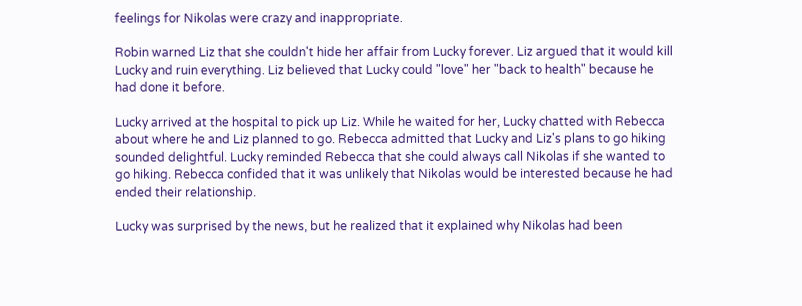feelings for Nikolas were crazy and inappropriate.

Robin warned Liz that she couldn't hide her affair from Lucky forever. Liz argued that it would kill Lucky and ruin everything. Liz believed that Lucky could "love" her "back to health" because he had done it before.

Lucky arrived at the hospital to pick up Liz. While he waited for her, Lucky chatted with Rebecca about where he and Liz planned to go. Rebecca admitted that Lucky and Liz's plans to go hiking sounded delightful. Lucky reminded Rebecca that she could always call Nikolas if she wanted to go hiking. Rebecca confided that it was unlikely that Nikolas would be interested because he had ended their relationship.

Lucky was surprised by the news, but he realized that it explained why Nikolas had been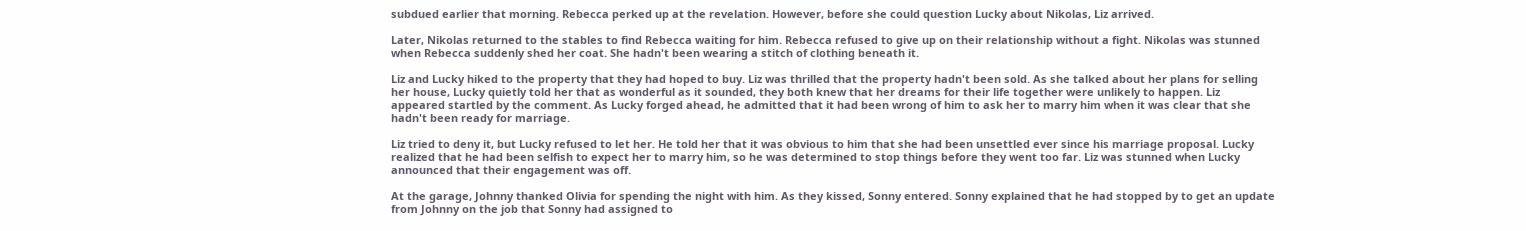subdued earlier that morning. Rebecca perked up at the revelation. However, before she could question Lucky about Nikolas, Liz arrived.

Later, Nikolas returned to the stables to find Rebecca waiting for him. Rebecca refused to give up on their relationship without a fight. Nikolas was stunned when Rebecca suddenly shed her coat. She hadn't been wearing a stitch of clothing beneath it.

Liz and Lucky hiked to the property that they had hoped to buy. Liz was thrilled that the property hadn't been sold. As she talked about her plans for selling her house, Lucky quietly told her that as wonderful as it sounded, they both knew that her dreams for their life together were unlikely to happen. Liz appeared startled by the comment. As Lucky forged ahead, he admitted that it had been wrong of him to ask her to marry him when it was clear that she hadn't been ready for marriage.

Liz tried to deny it, but Lucky refused to let her. He told her that it was obvious to him that she had been unsettled ever since his marriage proposal. Lucky realized that he had been selfish to expect her to marry him, so he was determined to stop things before they went too far. Liz was stunned when Lucky announced that their engagement was off.

At the garage, Johnny thanked Olivia for spending the night with him. As they kissed, Sonny entered. Sonny explained that he had stopped by to get an update from Johnny on the job that Sonny had assigned to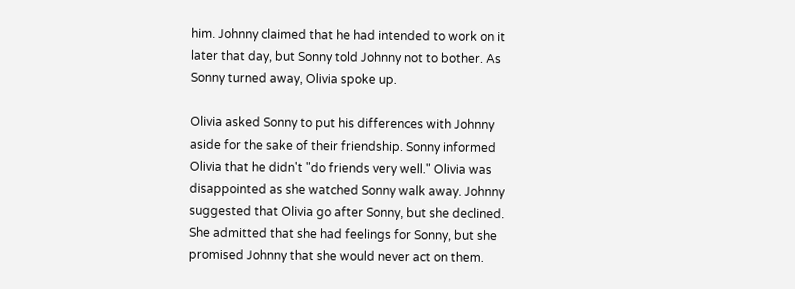him. Johnny claimed that he had intended to work on it later that day, but Sonny told Johnny not to bother. As Sonny turned away, Olivia spoke up.

Olivia asked Sonny to put his differences with Johnny aside for the sake of their friendship. Sonny informed Olivia that he didn't "do friends very well." Olivia was disappointed as she watched Sonny walk away. Johnny suggested that Olivia go after Sonny, but she declined. She admitted that she had feelings for Sonny, but she promised Johnny that she would never act on them.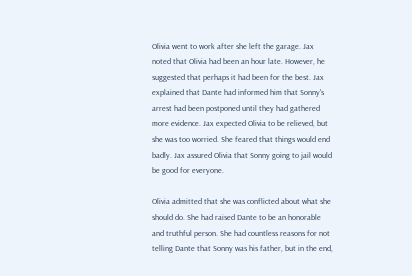Olivia went to work after she left the garage. Jax noted that Olivia had been an hour late. However, he suggested that perhaps it had been for the best. Jax explained that Dante had informed him that Sonny's arrest had been postponed until they had gathered more evidence. Jax expected Olivia to be relieved, but she was too worried. She feared that things would end badly. Jax assured Olivia that Sonny going to jail would be good for everyone.

Olivia admitted that she was conflicted about what she should do. She had raised Dante to be an honorable and truthful person. She had countless reasons for not telling Dante that Sonny was his father, but in the end,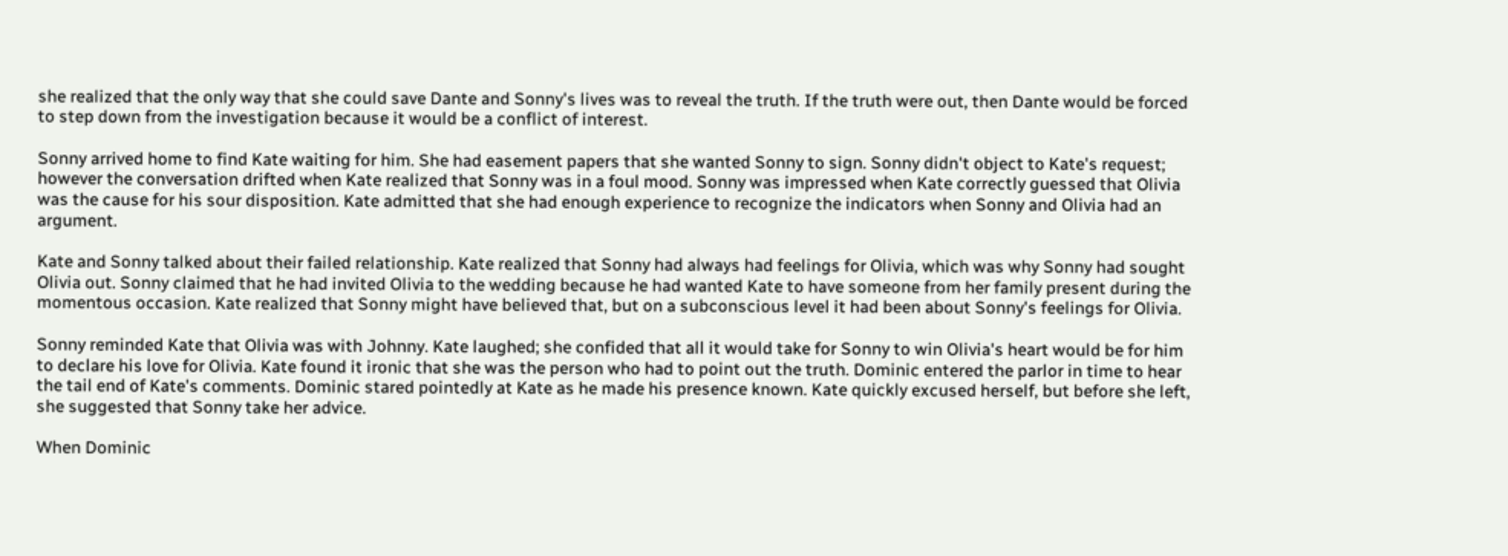she realized that the only way that she could save Dante and Sonny's lives was to reveal the truth. If the truth were out, then Dante would be forced to step down from the investigation because it would be a conflict of interest.

Sonny arrived home to find Kate waiting for him. She had easement papers that she wanted Sonny to sign. Sonny didn't object to Kate's request; however the conversation drifted when Kate realized that Sonny was in a foul mood. Sonny was impressed when Kate correctly guessed that Olivia was the cause for his sour disposition. Kate admitted that she had enough experience to recognize the indicators when Sonny and Olivia had an argument.

Kate and Sonny talked about their failed relationship. Kate realized that Sonny had always had feelings for Olivia, which was why Sonny had sought Olivia out. Sonny claimed that he had invited Olivia to the wedding because he had wanted Kate to have someone from her family present during the momentous occasion. Kate realized that Sonny might have believed that, but on a subconscious level it had been about Sonny's feelings for Olivia.

Sonny reminded Kate that Olivia was with Johnny. Kate laughed; she confided that all it would take for Sonny to win Olivia's heart would be for him to declare his love for Olivia. Kate found it ironic that she was the person who had to point out the truth. Dominic entered the parlor in time to hear the tail end of Kate's comments. Dominic stared pointedly at Kate as he made his presence known. Kate quickly excused herself, but before she left, she suggested that Sonny take her advice.

When Dominic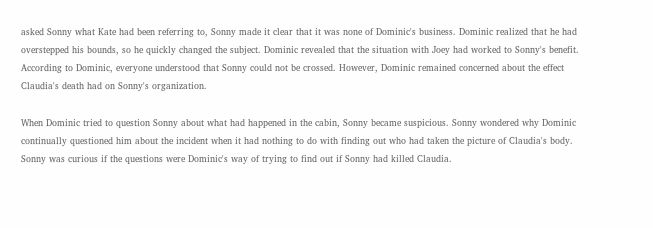asked Sonny what Kate had been referring to, Sonny made it clear that it was none of Dominic's business. Dominic realized that he had overstepped his bounds, so he quickly changed the subject. Dominic revealed that the situation with Joey had worked to Sonny's benefit. According to Dominic, everyone understood that Sonny could not be crossed. However, Dominic remained concerned about the effect Claudia's death had on Sonny's organization.

When Dominic tried to question Sonny about what had happened in the cabin, Sonny became suspicious. Sonny wondered why Dominic continually questioned him about the incident when it had nothing to do with finding out who had taken the picture of Claudia's body. Sonny was curious if the questions were Dominic's way of trying to find out if Sonny had killed Claudia.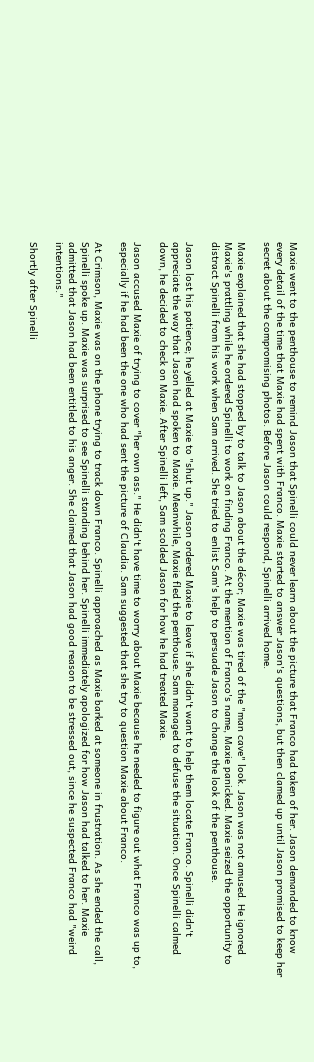Maxie went to the penthouse to remind Jason that Spinelli could never learn about the picture that Franco had taken of her. Jason demanded to know every detail of the time that Maxie had spent with Franco. Maxie started to answer Jason's questions, but then clamed up until Jason promised to keep her secret about the compromising photos. Before Jason could respond, Spinelli arrived home.

Maxie explained that she had stopped by to talk to Jason about the décor; Maxie was tired of the "man cave" look. Jason was not amused. He ignored Maxie's prattling while he ordered Spinelli to work on finding Franco. At the mention of Franco's name, Maxie panicked. Maxie seized the opportunity to distract Spinelli from his work when Sam arrived. She tried to enlist Sam's help to persuade Jason to change the look of the penthouse.

Jason lost his patience; he yelled at Maxie to "shut up." Jason ordered Maxie to leave if she didn't want to help them locate Franco. Spinelli didn't appreciate the way that Jason had spoken to Maxie. Meanwhile, Maxie fled the penthouse. Sam managed to defuse the situation. Once Spinelli calmed down, he decided to check on Maxie. After Spinelli left, Sam scolded Jason for how he had treated Maxie.

Jason accused Maxie of trying to cover "her own ass." He didn't have time to worry about Maxie because he needed to figure out what Franco was up to, especially if he had been the one who had sent the picture of Claudia. Sam suggested that she try to question Maxie about Franco.

At Crimson, Maxie was on the phone trying to track down Franco. Spinelli approached as Maxie barked at someone in frustration. As she ended the call, Spinelli spoke up. Maxie was surprised to see Spinelli standing behind her. Spinelli immediately apologized for how Jason had talked to her. Maxie admitted that Jason had been entitled to his anger. She claimed that Jason had good reason to be stressed out, since he suspected Franco had "weird intentions."

Shortly after Spinelli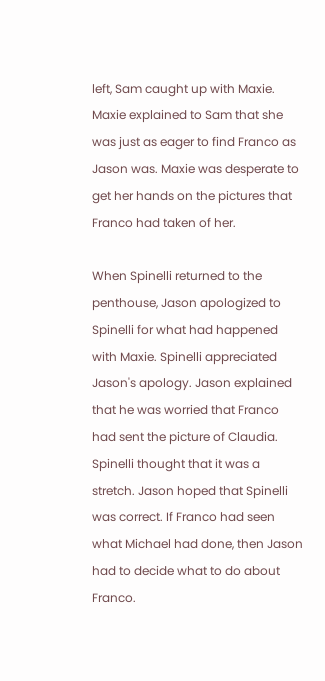left, Sam caught up with Maxie. Maxie explained to Sam that she was just as eager to find Franco as Jason was. Maxie was desperate to get her hands on the pictures that Franco had taken of her.

When Spinelli returned to the penthouse, Jason apologized to Spinelli for what had happened with Maxie. Spinelli appreciated Jason's apology. Jason explained that he was worried that Franco had sent the picture of Claudia. Spinelli thought that it was a stretch. Jason hoped that Spinelli was correct. If Franco had seen what Michael had done, then Jason had to decide what to do about Franco.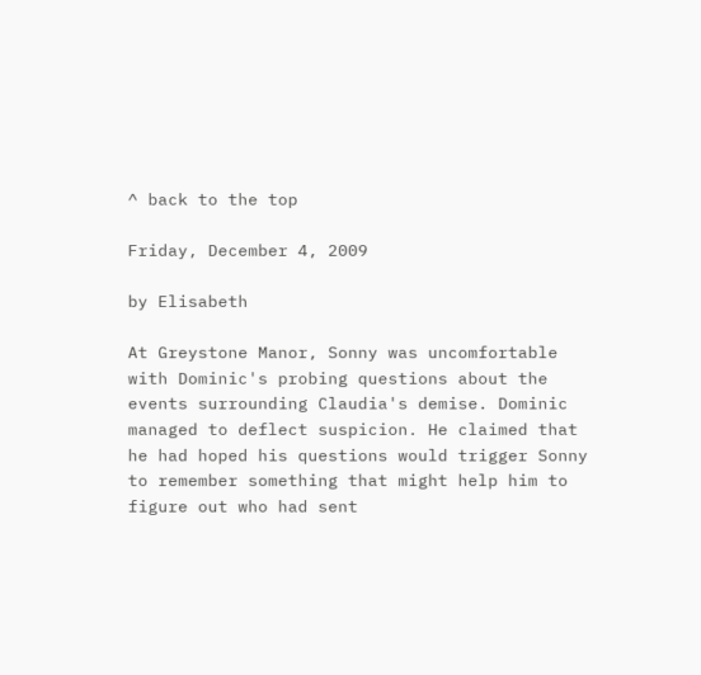^ back to the top

Friday, December 4, 2009

by Elisabeth

At Greystone Manor, Sonny was uncomfortable with Dominic's probing questions about the events surrounding Claudia's demise. Dominic managed to deflect suspicion. He claimed that he had hoped his questions would trigger Sonny to remember something that might help him to figure out who had sent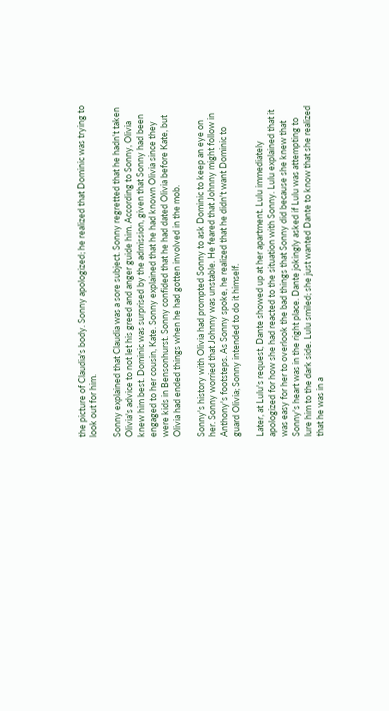the picture of Claudia's body. Sonny apologized; he realized that Dominic was trying to look out for him.

Sonny explained that Claudia was a sore subject. Sonny regretted that he hadn't taken Olivia's advice to not let his greed and anger guide him. According to Sonny, Olivia knew him best. Dominic was surprised by the admission, given that Sonny had been engaged to her cousin, Kate. Sonny explained that he had known Olivia since they were kids in Bensonhurst. Sonny confided that he had dated Olivia before Kate, but Olivia had ended things when he had gotten involved in the mob.

Sonny's history with Olivia had prompted Sonny to ask Dominic to keep an eye on her. Sonny worried that Johnny was unstable. He feared that Johnny might follow in Anthony's footsteps. As Sonny spoke, he realized that he didn't want Dominic to guard Olivia; Sonny intended to do it himself.

Later, at Lulu's request, Dante showed up at her apartment. Lulu immediately apologized for how she had reacted to the situation with Sonny. Lulu explained that it was easy for her to overlook the bad things that Sonny did because she knew that Sonny's heart was in the right place. Dante jokingly asked if Lulu was attempting to lure him to the dark side. Lulu smiled; she just wanted Dante to know that she realized that he was in a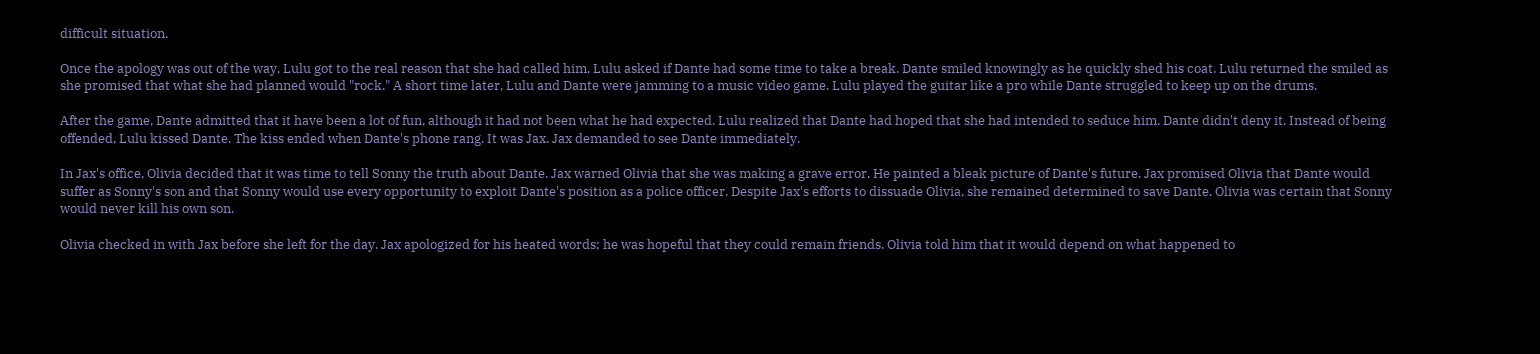difficult situation.

Once the apology was out of the way, Lulu got to the real reason that she had called him. Lulu asked if Dante had some time to take a break. Dante smiled knowingly as he quickly shed his coat. Lulu returned the smiled as she promised that what she had planned would "rock." A short time later, Lulu and Dante were jamming to a music video game. Lulu played the guitar like a pro while Dante struggled to keep up on the drums.

After the game, Dante admitted that it have been a lot of fun, although it had not been what he had expected. Lulu realized that Dante had hoped that she had intended to seduce him. Dante didn't deny it. Instead of being offended, Lulu kissed Dante. The kiss ended when Dante's phone rang. It was Jax. Jax demanded to see Dante immediately.

In Jax's office, Olivia decided that it was time to tell Sonny the truth about Dante. Jax warned Olivia that she was making a grave error. He painted a bleak picture of Dante's future. Jax promised Olivia that Dante would suffer as Sonny's son and that Sonny would use every opportunity to exploit Dante's position as a police officer. Despite Jax's efforts to dissuade Olivia, she remained determined to save Dante. Olivia was certain that Sonny would never kill his own son.

Olivia checked in with Jax before she left for the day. Jax apologized for his heated words; he was hopeful that they could remain friends. Olivia told him that it would depend on what happened to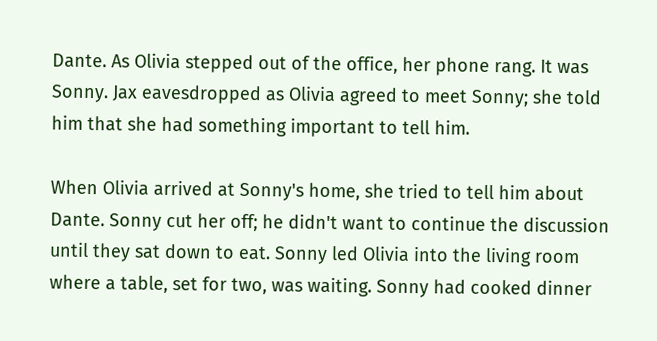Dante. As Olivia stepped out of the office, her phone rang. It was Sonny. Jax eavesdropped as Olivia agreed to meet Sonny; she told him that she had something important to tell him.

When Olivia arrived at Sonny's home, she tried to tell him about Dante. Sonny cut her off; he didn't want to continue the discussion until they sat down to eat. Sonny led Olivia into the living room where a table, set for two, was waiting. Sonny had cooked dinner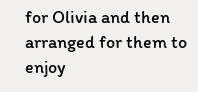for Olivia and then arranged for them to enjoy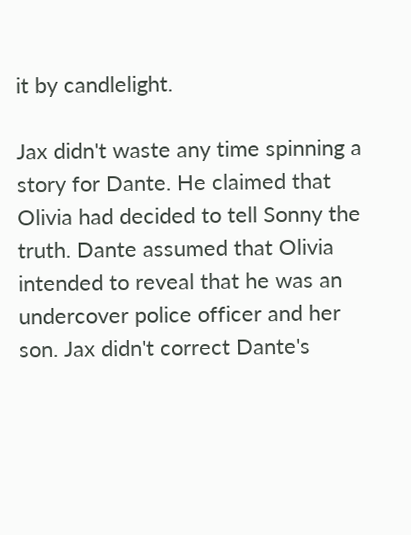it by candlelight.

Jax didn't waste any time spinning a story for Dante. He claimed that Olivia had decided to tell Sonny the truth. Dante assumed that Olivia intended to reveal that he was an undercover police officer and her son. Jax didn't correct Dante's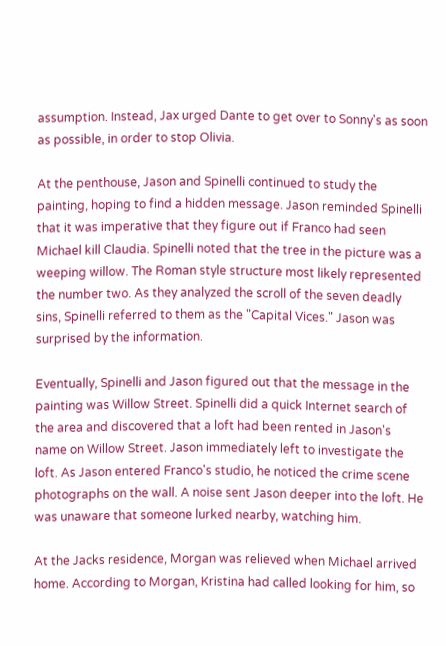assumption. Instead, Jax urged Dante to get over to Sonny's as soon as possible, in order to stop Olivia.

At the penthouse, Jason and Spinelli continued to study the painting, hoping to find a hidden message. Jason reminded Spinelli that it was imperative that they figure out if Franco had seen Michael kill Claudia. Spinelli noted that the tree in the picture was a weeping willow. The Roman style structure most likely represented the number two. As they analyzed the scroll of the seven deadly sins, Spinelli referred to them as the "Capital Vices." Jason was surprised by the information.

Eventually, Spinelli and Jason figured out that the message in the painting was Willow Street. Spinelli did a quick Internet search of the area and discovered that a loft had been rented in Jason's name on Willow Street. Jason immediately left to investigate the loft. As Jason entered Franco's studio, he noticed the crime scene photographs on the wall. A noise sent Jason deeper into the loft. He was unaware that someone lurked nearby, watching him.

At the Jacks residence, Morgan was relieved when Michael arrived home. According to Morgan, Kristina had called looking for him, so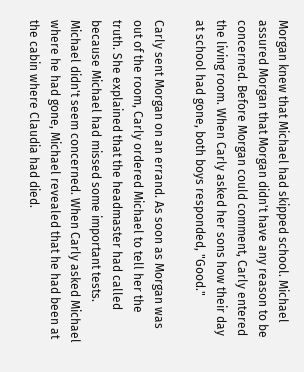Morgan knew that Michael had skipped school. Michael assured Morgan that Morgan didn't have any reason to be concerned. Before Morgan could comment, Carly entered the living room. When Carly asked her sons how their day at school had gone, both boys responded, "Good."

Carly sent Morgan on an errand. As soon as Morgan was out of the room, Carly ordered Michael to tell her the truth. She explained that the headmaster had called because Michael had missed some important tests. Michael didn't seem concerned. When Carly asked Michael where he had gone, Michael revealed that he had been at the cabin where Claudia had died.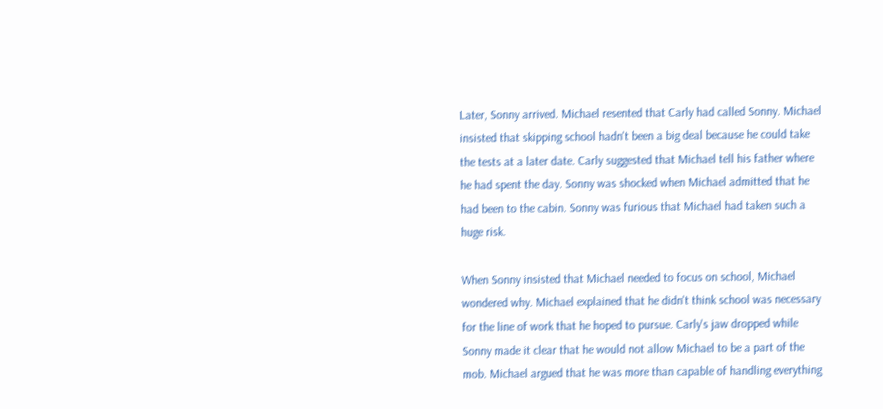Later, Sonny arrived. Michael resented that Carly had called Sonny. Michael insisted that skipping school hadn't been a big deal because he could take the tests at a later date. Carly suggested that Michael tell his father where he had spent the day. Sonny was shocked when Michael admitted that he had been to the cabin. Sonny was furious that Michael had taken such a huge risk.

When Sonny insisted that Michael needed to focus on school, Michael wondered why. Michael explained that he didn't think school was necessary for the line of work that he hoped to pursue. Carly's jaw dropped while Sonny made it clear that he would not allow Michael to be a part of the mob. Michael argued that he was more than capable of handling everything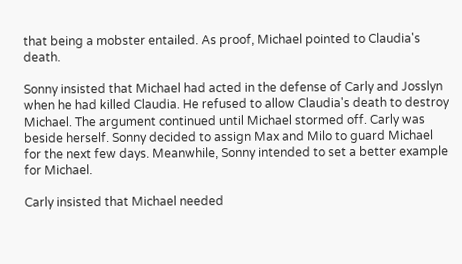that being a mobster entailed. As proof, Michael pointed to Claudia's death.

Sonny insisted that Michael had acted in the defense of Carly and Josslyn when he had killed Claudia. He refused to allow Claudia's death to destroy Michael. The argument continued until Michael stormed off. Carly was beside herself. Sonny decided to assign Max and Milo to guard Michael for the next few days. Meanwhile, Sonny intended to set a better example for Michael.

Carly insisted that Michael needed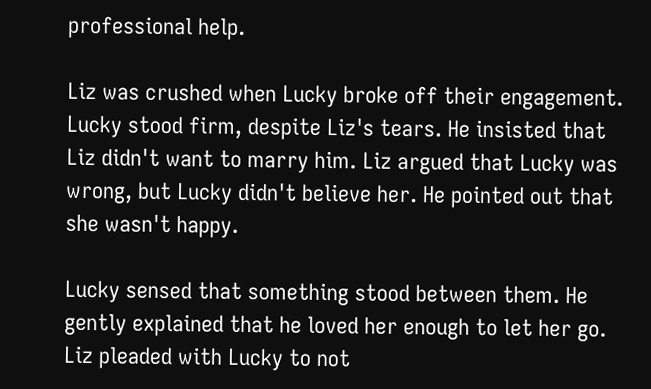professional help.

Liz was crushed when Lucky broke off their engagement. Lucky stood firm, despite Liz's tears. He insisted that Liz didn't want to marry him. Liz argued that Lucky was wrong, but Lucky didn't believe her. He pointed out that she wasn't happy.

Lucky sensed that something stood between them. He gently explained that he loved her enough to let her go. Liz pleaded with Lucky to not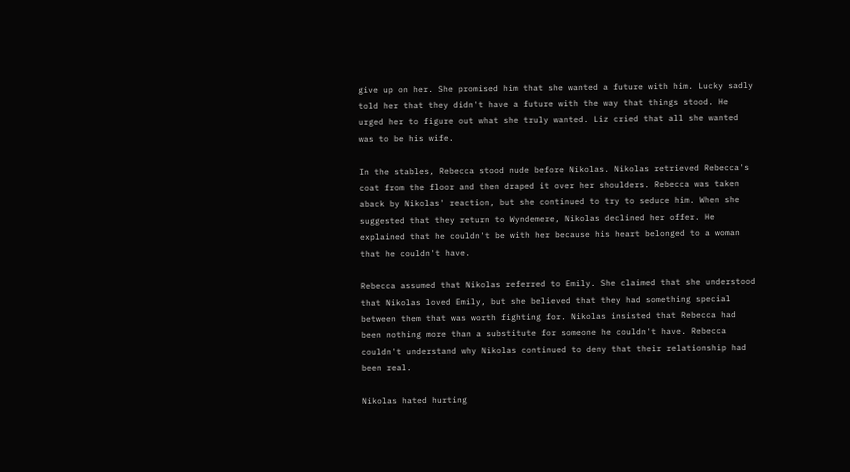give up on her. She promised him that she wanted a future with him. Lucky sadly told her that they didn't have a future with the way that things stood. He urged her to figure out what she truly wanted. Liz cried that all she wanted was to be his wife.

In the stables, Rebecca stood nude before Nikolas. Nikolas retrieved Rebecca's coat from the floor and then draped it over her shoulders. Rebecca was taken aback by Nikolas' reaction, but she continued to try to seduce him. When she suggested that they return to Wyndemere, Nikolas declined her offer. He explained that he couldn't be with her because his heart belonged to a woman that he couldn't have.

Rebecca assumed that Nikolas referred to Emily. She claimed that she understood that Nikolas loved Emily, but she believed that they had something special between them that was worth fighting for. Nikolas insisted that Rebecca had been nothing more than a substitute for someone he couldn't have. Rebecca couldn't understand why Nikolas continued to deny that their relationship had been real.

Nikolas hated hurting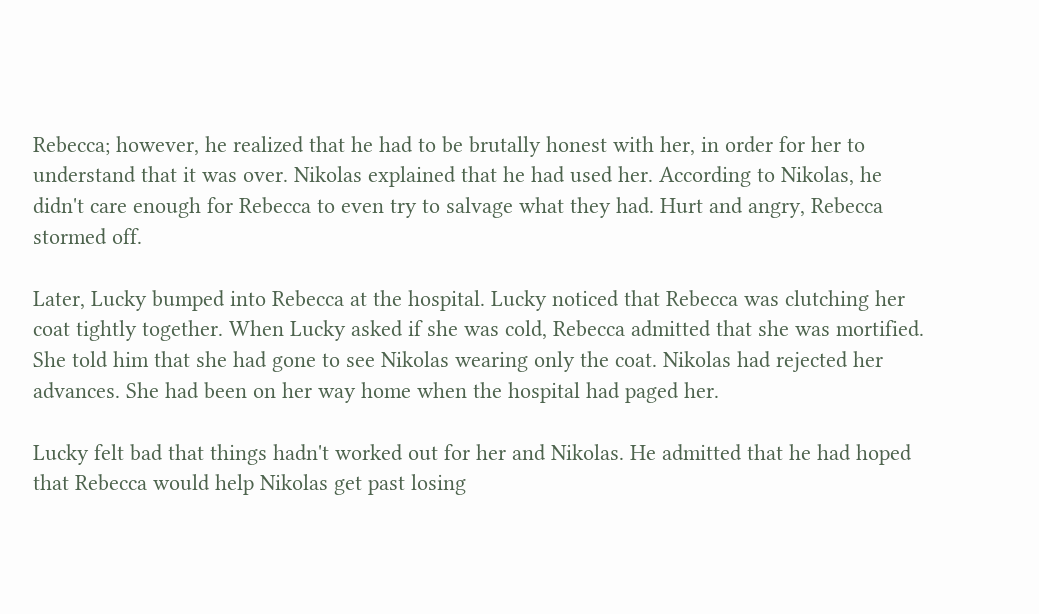Rebecca; however, he realized that he had to be brutally honest with her, in order for her to understand that it was over. Nikolas explained that he had used her. According to Nikolas, he didn't care enough for Rebecca to even try to salvage what they had. Hurt and angry, Rebecca stormed off.

Later, Lucky bumped into Rebecca at the hospital. Lucky noticed that Rebecca was clutching her coat tightly together. When Lucky asked if she was cold, Rebecca admitted that she was mortified. She told him that she had gone to see Nikolas wearing only the coat. Nikolas had rejected her advances. She had been on her way home when the hospital had paged her.

Lucky felt bad that things hadn't worked out for her and Nikolas. He admitted that he had hoped that Rebecca would help Nikolas get past losing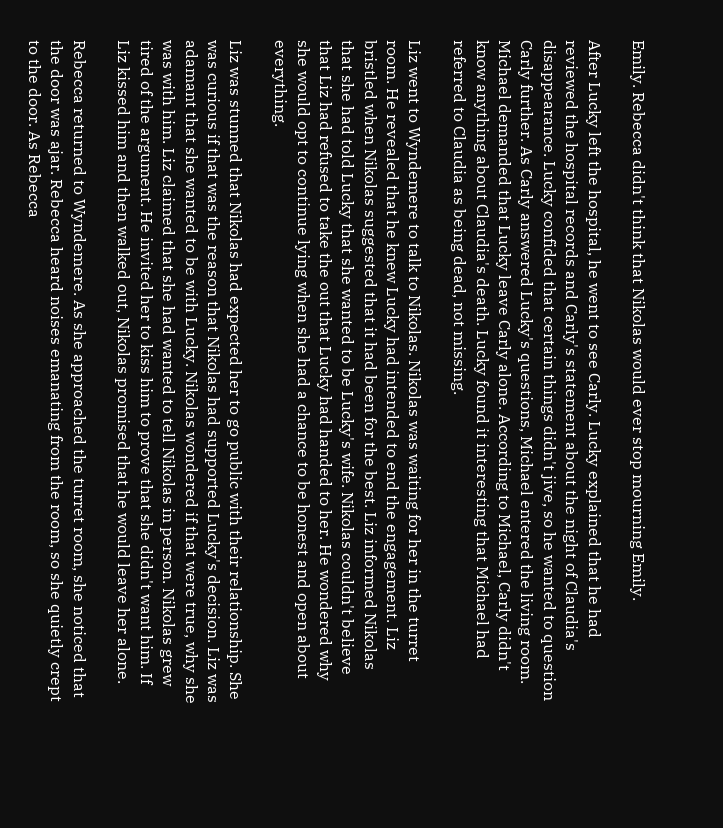Emily. Rebecca didn't think that Nikolas would ever stop mourning Emily.

After Lucky left the hospital, he went to see Carly. Lucky explained that he had reviewed the hospital records and Carly's statement about the night of Claudia's disappearance. Lucky confided that certain things didn't jive, so he wanted to question Carly further. As Carly answered Lucky's questions, Michael entered the living room. Michael demanded that Lucky leave Carly alone. According to Michael, Carly didn't know anything about Claudia's death. Lucky found it interesting that Michael had referred to Claudia as being dead, not missing.

Liz went to Wyndemere to talk to Nikolas. Nikolas was waiting for her in the turret room. He revealed that he knew Lucky had intended to end the engagement. Liz bristled when Nikolas suggested that it had been for the best. Liz informed Nikolas that she had told Lucky that she wanted to be Lucky's wife. Nikolas couldn't believe that Liz had refused to take the out that Lucky had handed to her. He wondered why she would opt to continue lying when she had a chance to be honest and open about everything.

Liz was stunned that Nikolas had expected her to go public with their relationship. She was curious if that was the reason that Nikolas had supported Lucky's decision. Liz was adamant that she wanted to be with Lucky. Nikolas wondered if that were true, why she was with him. Liz claimed that she had wanted to tell Nikolas in person. Nikolas grew tired of the argument. He invited her to kiss him to prove that she didn't want him. If Liz kissed him and then walked out, Nikolas promised that he would leave her alone.

Rebecca returned to Wyndemere. As she approached the turret room, she noticed that the door was ajar. Rebecca heard noises emanating from the room, so she quietly crept to the door. As Rebecca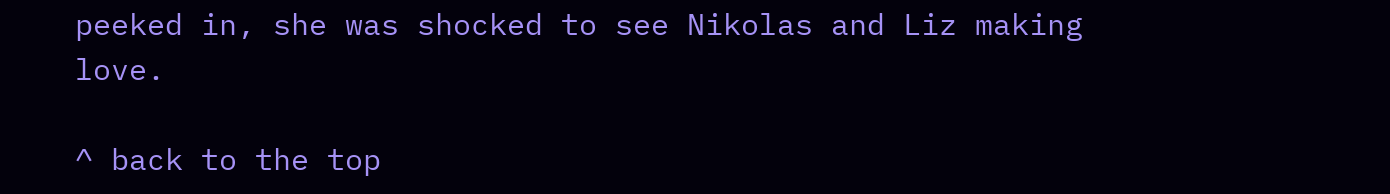peeked in, she was shocked to see Nikolas and Liz making love.

^ back to the top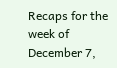Recaps for the week of December 7,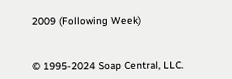2009 (Following Week)


© 1995-2024 Soap Central, LLC.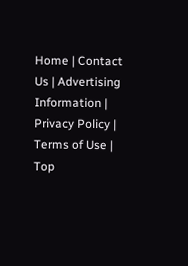Home | Contact Us | Advertising Information | Privacy Policy | Terms of Use | Top